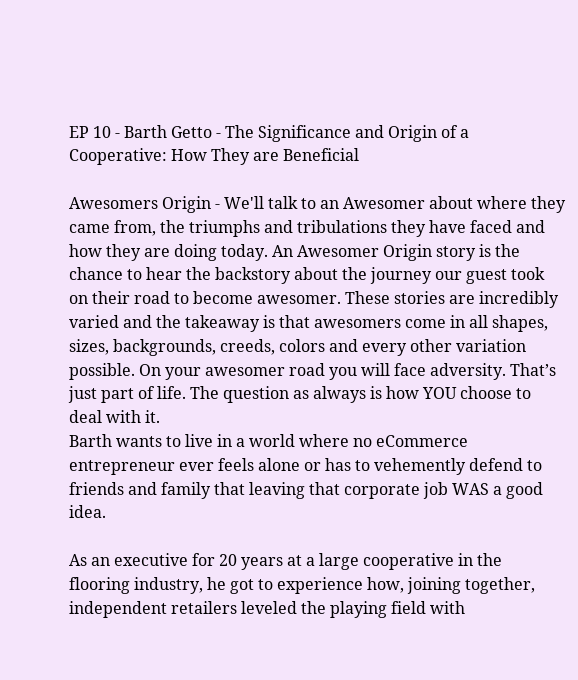EP 10 - Barth Getto - The Significance and Origin of a Cooperative: How They are Beneficial

Awesomers Origin - We'll talk to an Awesomer about where they came from, the triumphs and tribulations they have faced and how they are doing today. An Awesomer Origin story is the chance to hear the backstory about the journey our guest took on their road to become awesomer. These stories are incredibly varied and the takeaway is that awesomers come in all shapes, sizes, backgrounds, creeds, colors and every other variation possible. On your awesomer road you will face adversity. That’s just part of life. The question as always is how YOU choose to deal with it.
Barth wants to live in a world where no eCommerce entrepreneur ever feels alone or has to vehemently defend to friends and family that leaving that corporate job WAS a good idea.

As an executive for 20 years at a large cooperative in the flooring industry, he got to experience how, joining together, independent retailers leveled the playing field with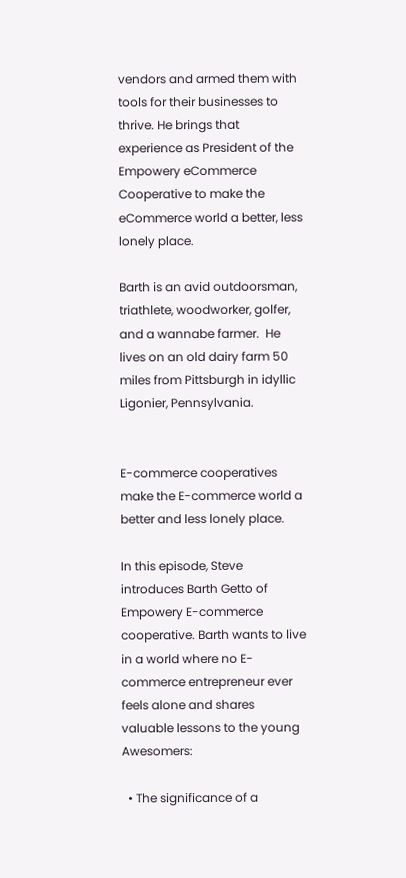vendors and armed them with tools for their businesses to thrive. He brings that experience as President of the Empowery eCommerce Cooperative to make the eCommerce world a better, less lonely place.

Barth is an avid outdoorsman, triathlete, woodworker, golfer, and a wannabe farmer.  He lives on an old dairy farm 50 miles from Pittsburgh in idyllic Ligonier, Pennsylvania.


E-commerce cooperatives make the E-commerce world a better and less lonely place.

In this episode, Steve introduces Barth Getto of Empowery E-commerce cooperative. Barth wants to live in a world where no E-commerce entrepreneur ever feels alone and shares valuable lessons to the young Awesomers:

  • The significance of a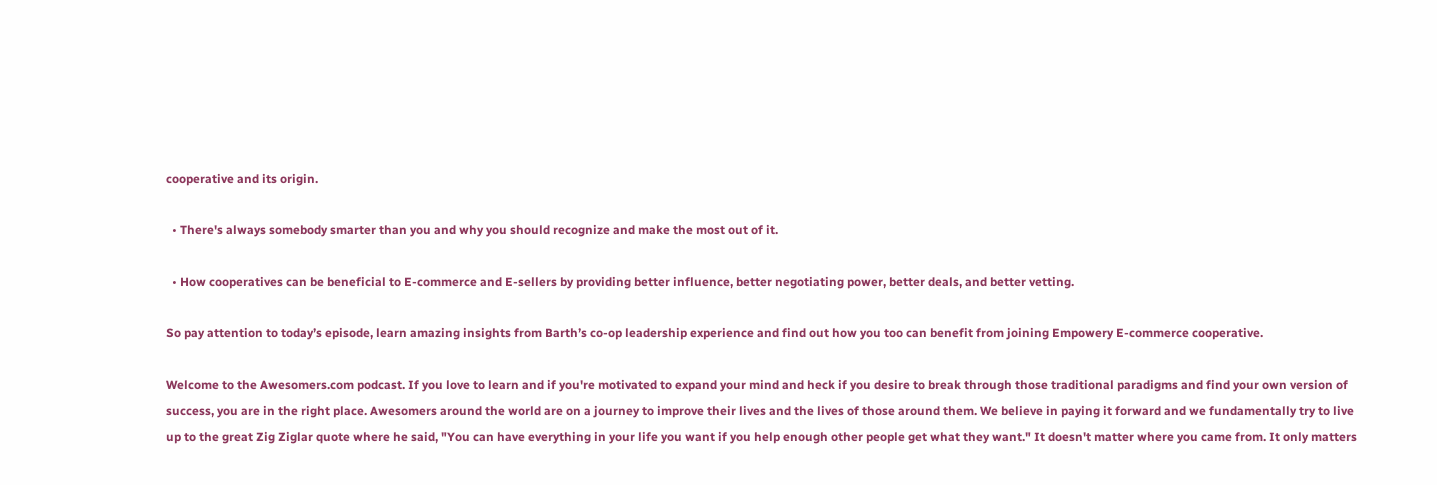cooperative and its origin.

  • There's always somebody smarter than you and why you should recognize and make the most out of it.

  • How cooperatives can be beneficial to E-commerce and E-sellers by providing better influence, better negotiating power, better deals, and better vetting.

So pay attention to today’s episode, learn amazing insights from Barth’s co-op leadership experience and find out how you too can benefit from joining Empowery E-commerce cooperative.

Welcome to the Awesomers.com podcast. If you love to learn and if you're motivated to expand your mind and heck if you desire to break through those traditional paradigms and find your own version of success, you are in the right place. Awesomers around the world are on a journey to improve their lives and the lives of those around them. We believe in paying it forward and we fundamentally try to live up to the great Zig Ziglar quote where he said, "You can have everything in your life you want if you help enough other people get what they want." It doesn't matter where you came from. It only matters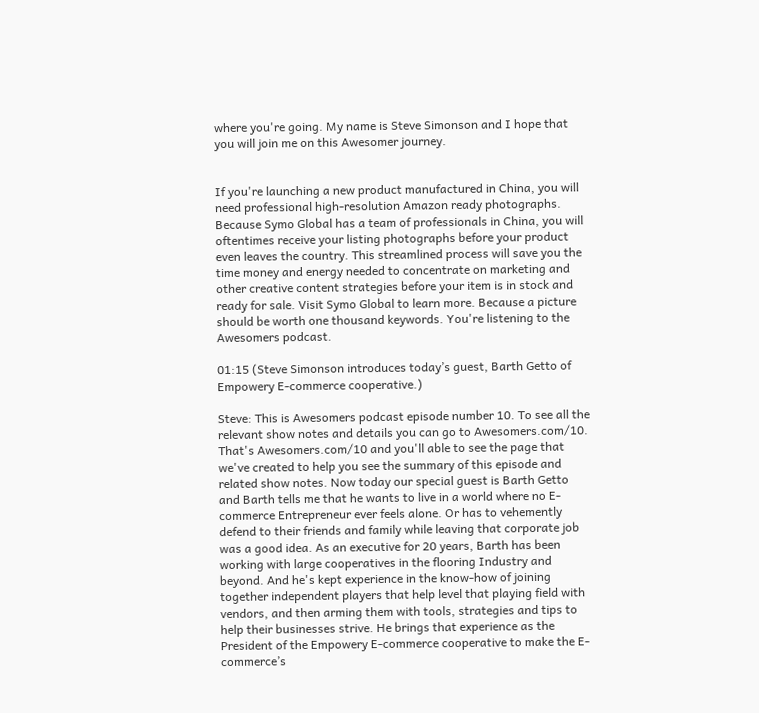where you're going. My name is Steve Simonson and I hope that you will join me on this Awesomer journey.


If you're launching a new product manufactured in China, you will need professional high-resolution Amazon ready photographs. Because Symo Global has a team of professionals in China, you will oftentimes receive your listing photographs before your product even leaves the country. This streamlined process will save you the time money and energy needed to concentrate on marketing and other creative content strategies before your item is in stock and ready for sale. Visit Symo Global to learn more. Because a picture should be worth one thousand keywords. You're listening to the Awesomers podcast.

01:15 (Steve Simonson introduces today’s guest, Barth Getto of Empowery E-commerce cooperative.)

Steve: This is Awesomers podcast episode number 10. To see all the relevant show notes and details you can go to Awesomers.com/10. That's Awesomers.com/10 and you'll able to see the page that we've created to help you see the summary of this episode and related show notes. Now today our special guest is Barth Getto and Barth tells me that he wants to live in a world where no E-commerce Entrepreneur ever feels alone. Or has to vehemently defend to their friends and family while leaving that corporate job was a good idea. As an executive for 20 years, Barth has been working with large cooperatives in the flooring Industry and beyond. And he's kept experience in the know-how of joining together independent players that help level that playing field with vendors, and then arming them with tools, strategies and tips to help their businesses strive. He brings that experience as the President of the Empowery E-commerce cooperative to make the E-commerce’s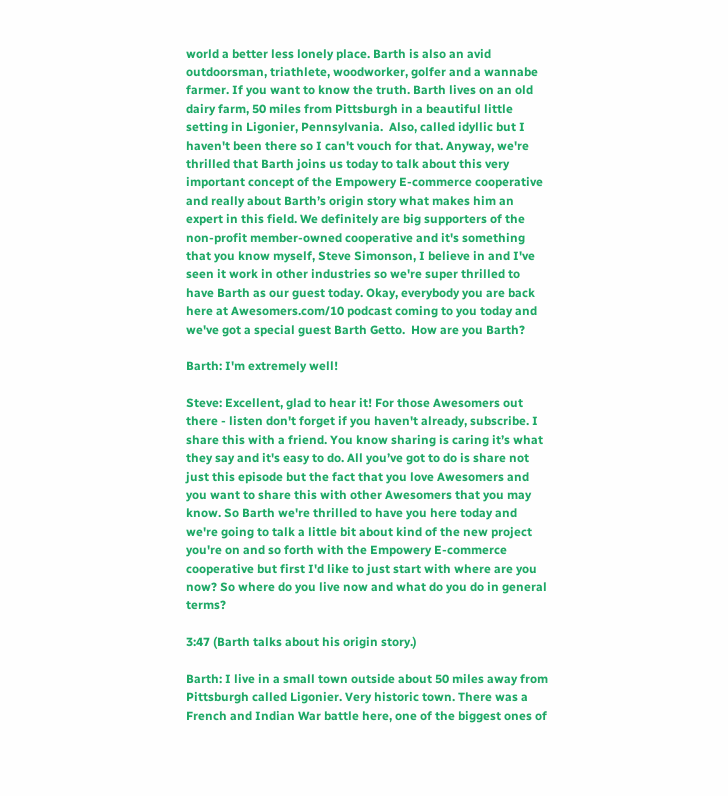world a better less lonely place. Barth is also an avid outdoorsman, triathlete, woodworker, golfer and a wannabe farmer. If you want to know the truth. Barth lives on an old dairy farm, 50 miles from Pittsburgh in a beautiful little setting in Ligonier, Pennsylvania.  Also, called idyllic but I haven't been there so I can't vouch for that. Anyway, we're thrilled that Barth joins us today to talk about this very important concept of the Empowery E-commerce cooperative and really about Barth’s origin story what makes him an expert in this field. We definitely are big supporters of the non-profit member-owned cooperative and it's something that you know myself, Steve Simonson, I believe in and I've seen it work in other industries so we're super thrilled to have Barth as our guest today. Okay, everybody you are back here at Awesomers.com/10 podcast coming to you today and we've got a special guest Barth Getto.  How are you Barth?

Barth: I'm extremely well!

Steve: Excellent, glad to hear it! For those Awesomers out there - listen don't forget if you haven't already, subscribe. I share this with a friend. You know sharing is caring it’s what they say and it's easy to do. All you’ve got to do is share not just this episode but the fact that you love Awesomers and you want to share this with other Awesomers that you may know. So Barth we're thrilled to have you here today and we're going to talk a little bit about kind of the new project you're on and so forth with the Empowery E-commerce cooperative but first I'd like to just start with where are you now? So where do you live now and what do you do in general terms?

3:47 (Barth talks about his origin story.)

Barth: I live in a small town outside about 50 miles away from Pittsburgh called Ligonier. Very historic town. There was a French and Indian War battle here, one of the biggest ones of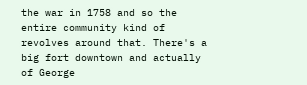the war in 1758 and so the entire community kind of revolves around that. There's a big fort downtown and actually of George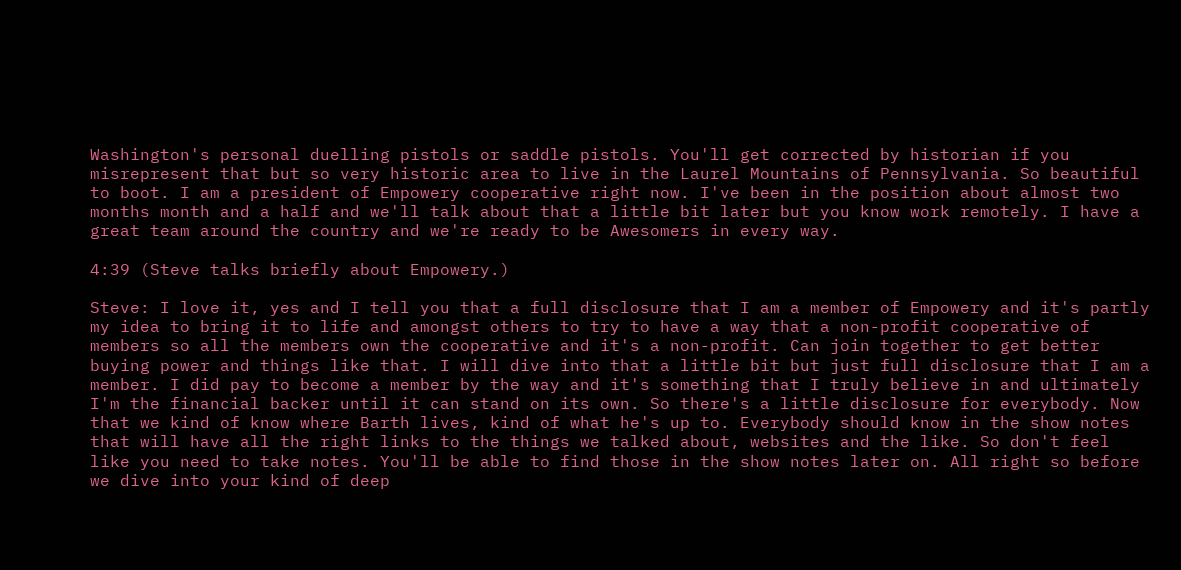Washington's personal duelling pistols or saddle pistols. You'll get corrected by historian if you misrepresent that but so very historic area to live in the Laurel Mountains of Pennsylvania. So beautiful to boot. I am a president of Empowery cooperative right now. I've been in the position about almost two months month and a half and we'll talk about that a little bit later but you know work remotely. I have a great team around the country and we're ready to be Awesomers in every way.

4:39 (Steve talks briefly about Empowery.)

Steve: I love it, yes and I tell you that a full disclosure that I am a member of Empowery and it's partly my idea to bring it to life and amongst others to try to have a way that a non-profit cooperative of members so all the members own the cooperative and it's a non-profit. Can join together to get better buying power and things like that. I will dive into that a little bit but just full disclosure that I am a member. I did pay to become a member by the way and it's something that I truly believe in and ultimately I'm the financial backer until it can stand on its own. So there's a little disclosure for everybody. Now that we kind of know where Barth lives, kind of what he's up to. Everybody should know in the show notes that will have all the right links to the things we talked about, websites and the like. So don't feel like you need to take notes. You'll be able to find those in the show notes later on. All right so before we dive into your kind of deep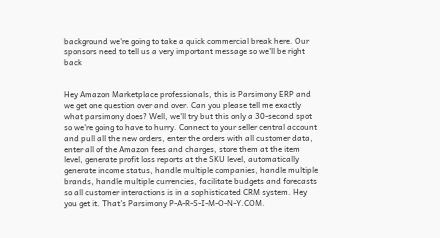background we're going to take a quick commercial break here. Our sponsors need to tell us a very important message so we'll be right back


Hey Amazon Marketplace professionals, this is Parsimony ERP and we get one question over and over. Can you please tell me exactly what parsimony does? Well, we'll try but this only a 30-second spot so we're going to have to hurry. Connect to your seller central account and pull all the new orders, enter the orders with all customer data, enter all of the Amazon fees and charges, store them at the item level, generate profit loss reports at the SKU level, automatically generate income status, handle multiple companies, handle multiple brands, handle multiple currencies, facilitate budgets and forecasts so all customer interactions is in a sophisticated CRM system. Hey you get it. That's Parsimony P-A-R-S-I-M-O-N-Y.COM.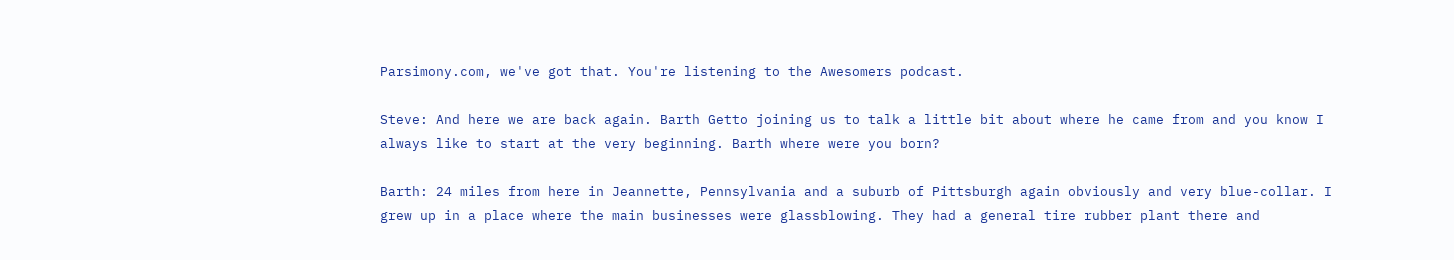Parsimony.com, we've got that. You're listening to the Awesomers podcast.

Steve: And here we are back again. Barth Getto joining us to talk a little bit about where he came from and you know I always like to start at the very beginning. Barth where were you born?

Barth: 24 miles from here in Jeannette, Pennsylvania and a suburb of Pittsburgh again obviously and very blue-collar. I grew up in a place where the main businesses were glassblowing. They had a general tire rubber plant there and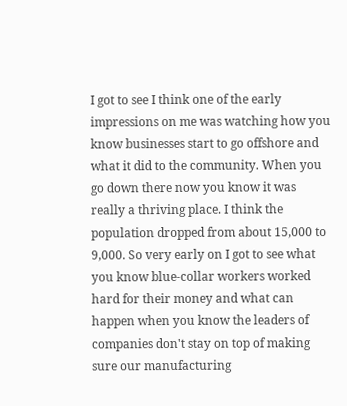I got to see I think one of the early impressions on me was watching how you know businesses start to go offshore and what it did to the community. When you go down there now you know it was really a thriving place. I think the population dropped from about 15,000 to 9,000. So very early on I got to see what you know blue-collar workers worked hard for their money and what can happen when you know the leaders of companies don't stay on top of making sure our manufacturing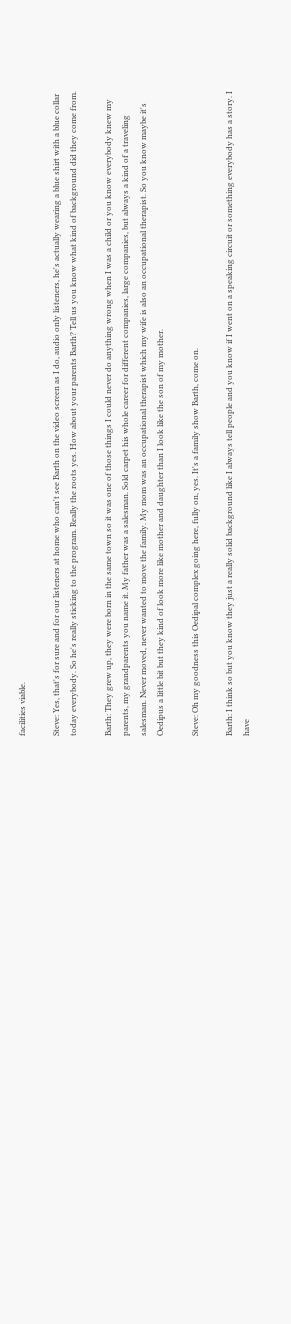facilities viable.

Steve: Yes, that's for sure and for our listeners at home who can't see Barth on the video screen as I do, audio only listeners, he's actually wearing a blue shirt with a blue collar today everybody. So he's really sticking to the program. Really the roots yes. How about your parents Barth? Tell us you know what kind of background did they come from.

Barth: They grew up, they were born in the same town so it was one of those things I could never do anything wrong when I was a child or you know everybody knew my parents, my grandparents you name it. My father was a salesman. Sold carpet his whole career for different companies, large companies, but always a kind of a traveling salesman. Never moved, never wanted to move the family. My mom was an occupational therapist which my wife is also an occupational therapist. So you know maybe it's Oedipus a little bit but they kind of look more like mother and daughter than I look like the son of my mother.

Steve: Oh my goodness this Oedipal complex going here, fully on, yes. It's a family show Barth, come on.

Barth: I think so but you know they just a really solid background like I always tell people and you know if I went on a speaking circuit or something everybody has a story. I have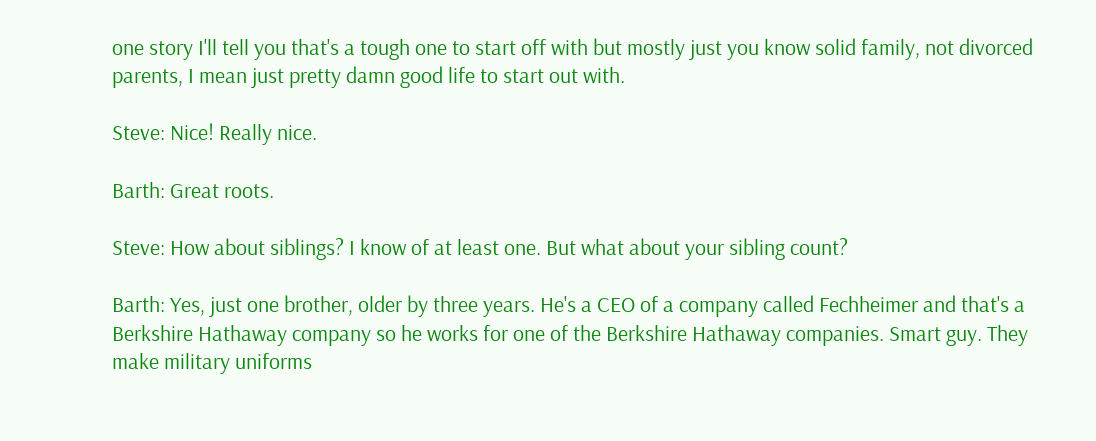one story I'll tell you that's a tough one to start off with but mostly just you know solid family, not divorced parents, I mean just pretty damn good life to start out with.

Steve: Nice! Really nice.

Barth: Great roots.

Steve: How about siblings? I know of at least one. But what about your sibling count?

Barth: Yes, just one brother, older by three years. He's a CEO of a company called Fechheimer and that's a Berkshire Hathaway company so he works for one of the Berkshire Hathaway companies. Smart guy. They make military uniforms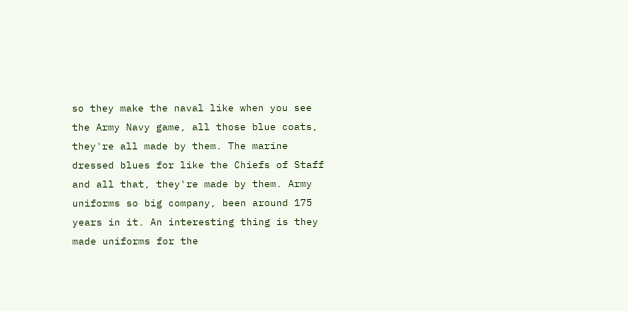so they make the naval like when you see the Army Navy game, all those blue coats, they're all made by them. The marine dressed blues for like the Chiefs of Staff and all that, they're made by them. Army uniforms so big company, been around 175 years in it. An interesting thing is they made uniforms for the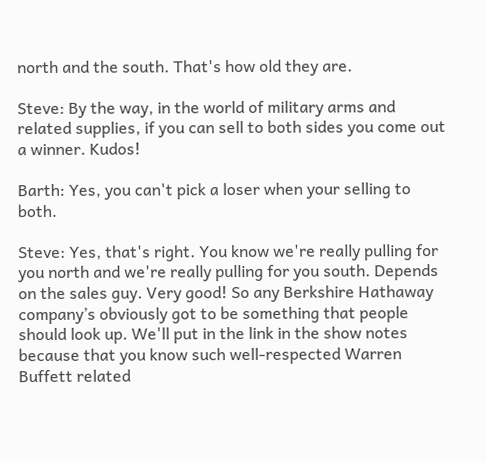north and the south. That's how old they are.

Steve: By the way, in the world of military arms and related supplies, if you can sell to both sides you come out a winner. Kudos!

Barth: Yes, you can't pick a loser when your selling to both.

Steve: Yes, that's right. You know we're really pulling for you north and we're really pulling for you south. Depends on the sales guy. Very good! So any Berkshire Hathaway company’s obviously got to be something that people should look up. We'll put in the link in the show notes because that you know such well-respected Warren Buffett related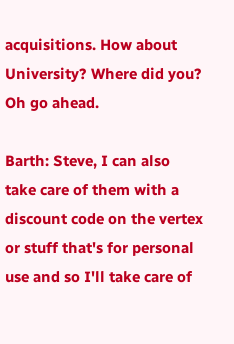acquisitions. How about University? Where did you? Oh go ahead.

Barth: Steve, I can also take care of them with a discount code on the vertex or stuff that's for personal use and so I'll take care of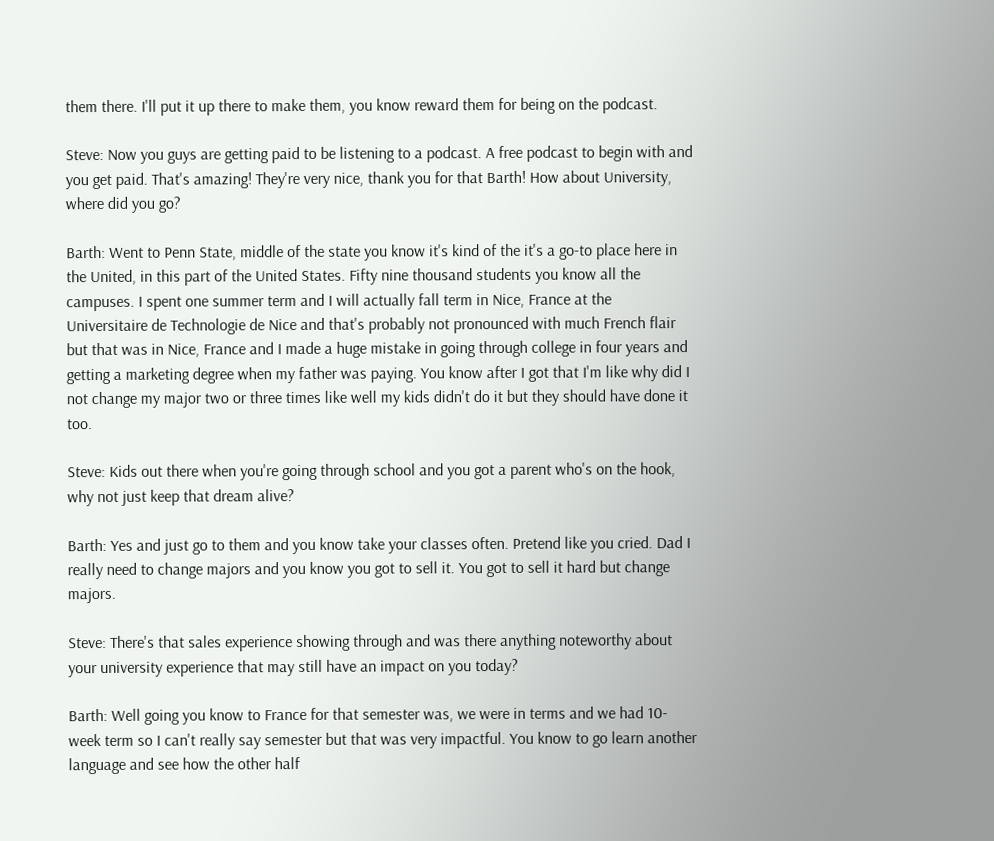them there. I'll put it up there to make them, you know reward them for being on the podcast.

Steve: Now you guys are getting paid to be listening to a podcast. A free podcast to begin with and you get paid. That's amazing! They're very nice, thank you for that Barth! How about University, where did you go?

Barth: Went to Penn State, middle of the state you know it's kind of the it's a go-to place here in the United, in this part of the United States. Fifty nine thousand students you know all the campuses. I spent one summer term and I will actually fall term in Nice, France at the Universitaire de Technologie de Nice and that's probably not pronounced with much French flair but that was in Nice, France and I made a huge mistake in going through college in four years and getting a marketing degree when my father was paying. You know after I got that I'm like why did I not change my major two or three times like well my kids didn't do it but they should have done it too.

Steve: Kids out there when you're going through school and you got a parent who's on the hook, why not just keep that dream alive?

Barth: Yes and just go to them and you know take your classes often. Pretend like you cried. Dad I really need to change majors and you know you got to sell it. You got to sell it hard but change majors.

Steve: There's that sales experience showing through and was there anything noteworthy about your university experience that may still have an impact on you today?

Barth: Well going you know to France for that semester was, we were in terms and we had 10-week term so I can't really say semester but that was very impactful. You know to go learn another language and see how the other half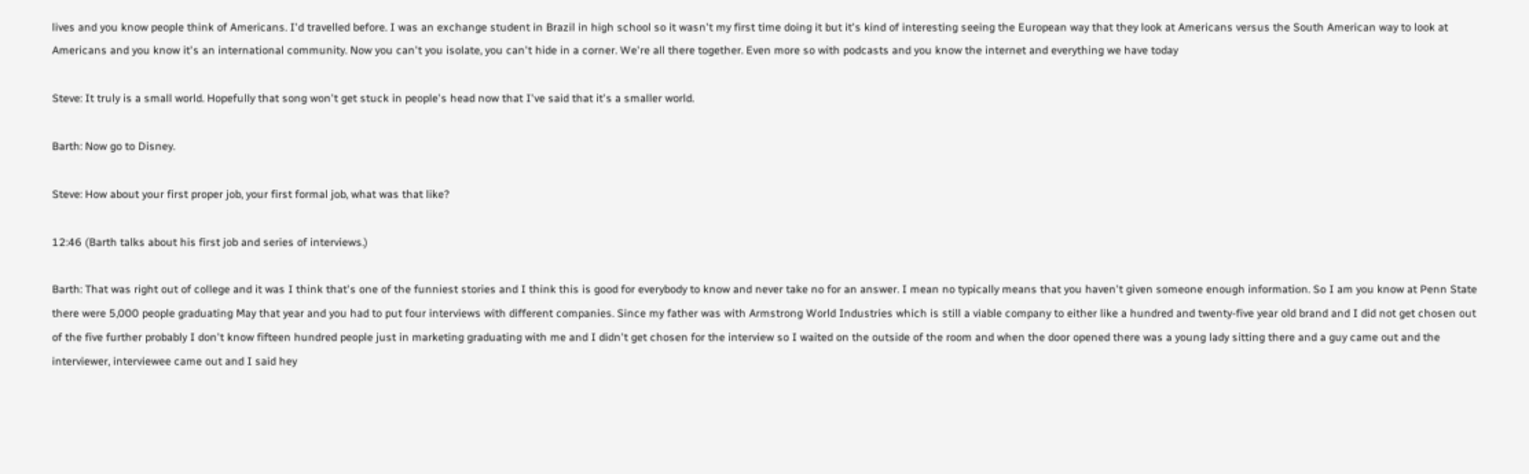lives and you know people think of Americans. I'd travelled before. I was an exchange student in Brazil in high school so it wasn't my first time doing it but it's kind of interesting seeing the European way that they look at Americans versus the South American way to look at Americans and you know it's an international community. Now you can't you isolate, you can't hide in a corner. We're all there together. Even more so with podcasts and you know the internet and everything we have today

Steve: It truly is a small world. Hopefully that song won't get stuck in people's head now that I've said that it's a smaller world.

Barth: Now go to Disney.

Steve: How about your first proper job, your first formal job, what was that like?

12:46 (Barth talks about his first job and series of interviews.)

Barth: That was right out of college and it was I think that's one of the funniest stories and I think this is good for everybody to know and never take no for an answer. I mean no typically means that you haven't given someone enough information. So I am you know at Penn State there were 5,000 people graduating May that year and you had to put four interviews with different companies. Since my father was with Armstrong World Industries which is still a viable company to either like a hundred and twenty-five year old brand and I did not get chosen out of the five further probably I don't know fifteen hundred people just in marketing graduating with me and I didn't get chosen for the interview so I waited on the outside of the room and when the door opened there was a young lady sitting there and a guy came out and the interviewer, interviewee came out and I said hey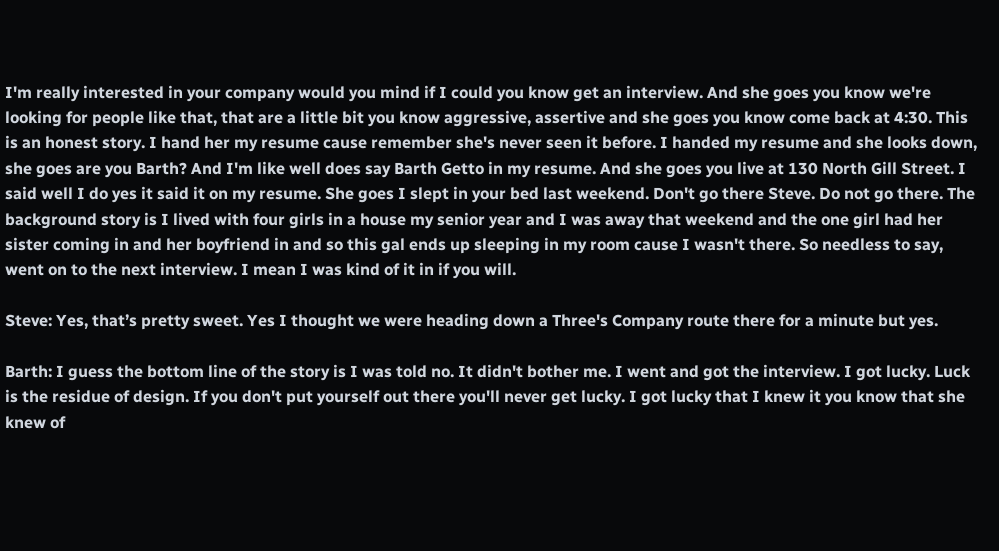I'm really interested in your company would you mind if I could you know get an interview. And she goes you know we're looking for people like that, that are a little bit you know aggressive, assertive and she goes you know come back at 4:30. This is an honest story. I hand her my resume cause remember she's never seen it before. I handed my resume and she looks down, she goes are you Barth? And I'm like well does say Barth Getto in my resume. And she goes you live at 130 North Gill Street. I said well I do yes it said it on my resume. She goes I slept in your bed last weekend. Don't go there Steve. Do not go there. The background story is I lived with four girls in a house my senior year and I was away that weekend and the one girl had her sister coming in and her boyfriend in and so this gal ends up sleeping in my room cause I wasn't there. So needless to say, went on to the next interview. I mean I was kind of it in if you will.

Steve: Yes, that’s pretty sweet. Yes I thought we were heading down a Three's Company route there for a minute but yes.

Barth: I guess the bottom line of the story is I was told no. It didn't bother me. I went and got the interview. I got lucky. Luck is the residue of design. If you don't put yourself out there you'll never get lucky. I got lucky that I knew it you know that she knew of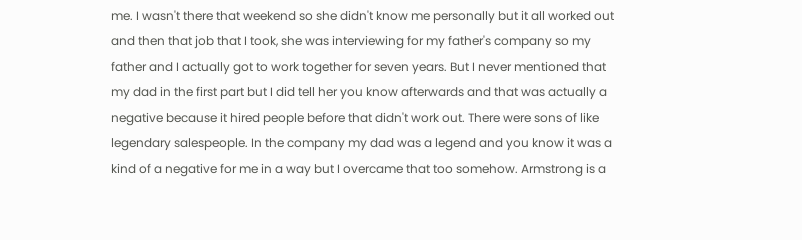me. I wasn't there that weekend so she didn't know me personally but it all worked out and then that job that I took, she was interviewing for my father's company so my father and I actually got to work together for seven years. But I never mentioned that my dad in the first part but I did tell her you know afterwards and that was actually a negative because it hired people before that didn't work out. There were sons of like legendary salespeople. In the company my dad was a legend and you know it was a kind of a negative for me in a way but I overcame that too somehow. Armstrong is a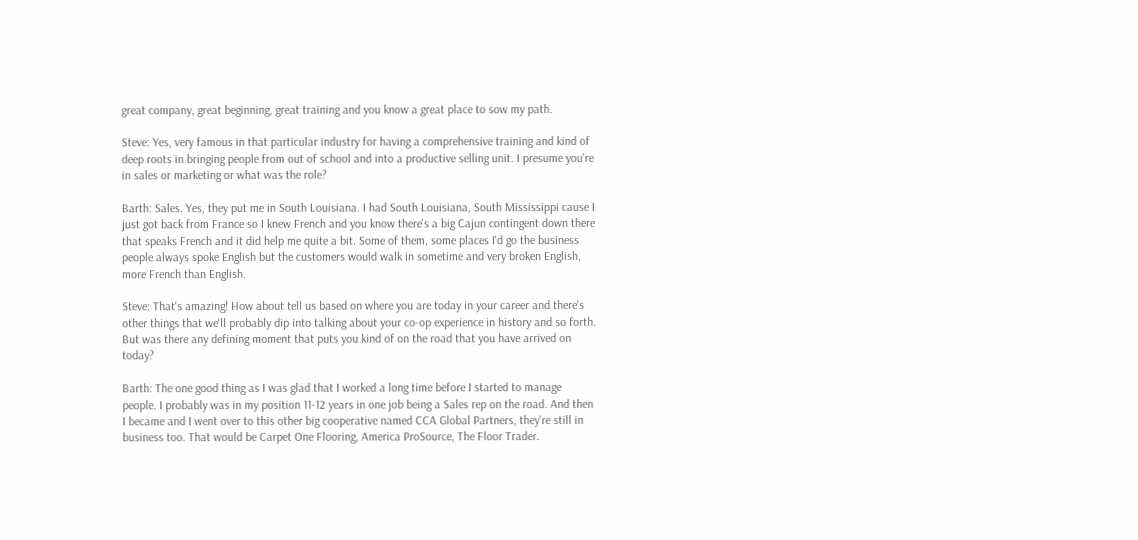great company, great beginning, great training and you know a great place to sow my path.

Steve: Yes, very famous in that particular industry for having a comprehensive training and kind of deep roots in bringing people from out of school and into a productive selling unit. I presume you're in sales or marketing or what was the role?

Barth: Sales. Yes, they put me in South Louisiana. I had South Louisiana, South Mississippi cause I just got back from France so I knew French and you know there's a big Cajun contingent down there that speaks French and it did help me quite a bit. Some of them, some places I'd go the business people always spoke English but the customers would walk in sometime and very broken English, more French than English.

Steve: That's amazing! How about tell us based on where you are today in your career and there's other things that we'll probably dip into talking about your co-op experience in history and so forth. But was there any defining moment that puts you kind of on the road that you have arrived on today?

Barth: The one good thing as I was glad that I worked a long time before I started to manage people. I probably was in my position 11-12 years in one job being a Sales rep on the road. And then I became and I went over to this other big cooperative named CCA Global Partners, they're still in business too. That would be Carpet One Flooring, America ProSource, The Floor Trader.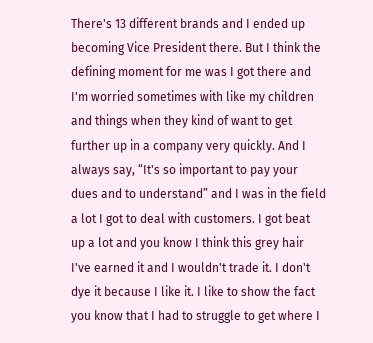There's 13 different brands and I ended up becoming Vice President there. But I think the defining moment for me was I got there and I'm worried sometimes with like my children and things when they kind of want to get further up in a company very quickly. And I always say, “It's so important to pay your dues and to understand” and I was in the field a lot I got to deal with customers. I got beat up a lot and you know I think this grey hair I've earned it and I wouldn't trade it. I don't dye it because I like it. I like to show the fact you know that I had to struggle to get where I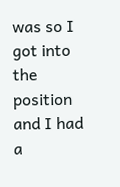was so I got into the position and I had a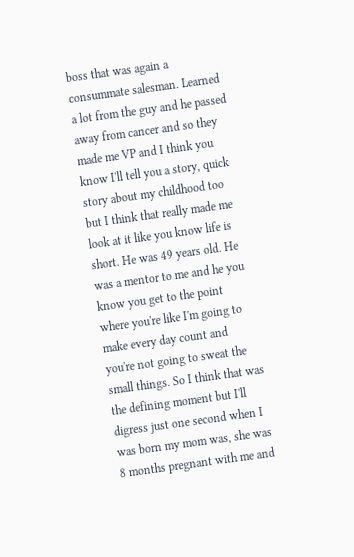boss that was again a consummate salesman. Learned a lot from the guy and he passed away from cancer and so they made me VP and I think you know I'll tell you a story, quick story about my childhood too but I think that really made me look at it like you know life is short. He was 49 years old. He was a mentor to me and he you know you get to the point where you're like I'm going to make every day count and you're not going to sweat the small things. So I think that was the defining moment but I'll digress just one second when I was born my mom was, she was 8 months pregnant with me and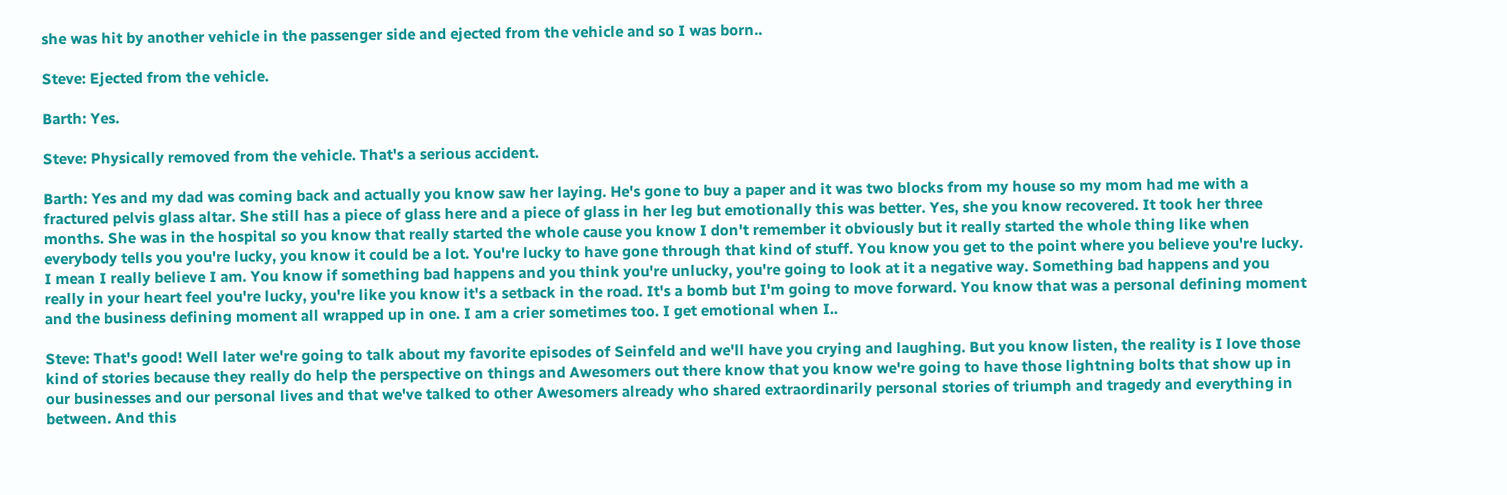she was hit by another vehicle in the passenger side and ejected from the vehicle and so I was born..

Steve: Ejected from the vehicle.

Barth: Yes.

Steve: Physically removed from the vehicle. That's a serious accident.

Barth: Yes and my dad was coming back and actually you know saw her laying. He's gone to buy a paper and it was two blocks from my house so my mom had me with a fractured pelvis glass altar. She still has a piece of glass here and a piece of glass in her leg but emotionally this was better. Yes, she you know recovered. It took her three months. She was in the hospital so you know that really started the whole cause you know I don't remember it obviously but it really started the whole thing like when everybody tells you you're lucky, you know it could be a lot. You're lucky to have gone through that kind of stuff. You know you get to the point where you believe you're lucky. I mean I really believe I am. You know if something bad happens and you think you're unlucky, you're going to look at it a negative way. Something bad happens and you really in your heart feel you're lucky, you're like you know it's a setback in the road. It's a bomb but I'm going to move forward. You know that was a personal defining moment and the business defining moment all wrapped up in one. I am a crier sometimes too. I get emotional when I..

Steve: That's good! Well later we're going to talk about my favorite episodes of Seinfeld and we'll have you crying and laughing. But you know listen, the reality is I love those kind of stories because they really do help the perspective on things and Awesomers out there know that you know we're going to have those lightning bolts that show up in our businesses and our personal lives and that we've talked to other Awesomers already who shared extraordinarily personal stories of triumph and tragedy and everything in between. And this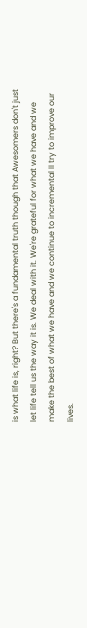is what life is, right? But there's a fundamental truth though that Awesomers don't just let life tell us the way it is. We deal with it. We're grateful for what we have and we make the best of what we have and we continue to incremental II try to improve our lives.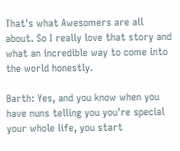That's what Awesomers are all about. So I really love that story and what an incredible way to come into the world honestly.

Barth: Yes, and you know when you have nuns telling you you're special your whole life, you start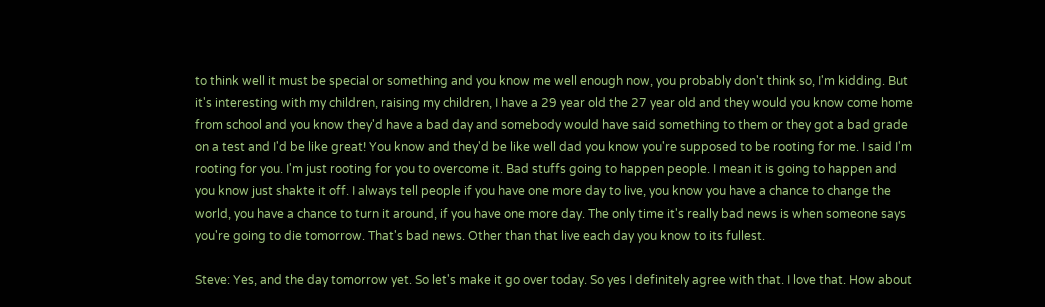to think well it must be special or something and you know me well enough now, you probably don't think so, I'm kidding. But it's interesting with my children, raising my children, I have a 29 year old the 27 year old and they would you know come home from school and you know they'd have a bad day and somebody would have said something to them or they got a bad grade on a test and I'd be like great! You know and they'd be like well dad you know you're supposed to be rooting for me. I said I'm rooting for you. I'm just rooting for you to overcome it. Bad stuffs going to happen people. I mean it is going to happen and you know just shakte it off. I always tell people if you have one more day to live, you know you have a chance to change the world, you have a chance to turn it around, if you have one more day. The only time it's really bad news is when someone says you're going to die tomorrow. That's bad news. Other than that live each day you know to its fullest.

Steve: Yes, and the day tomorrow yet. So let's make it go over today. So yes I definitely agree with that. I love that. How about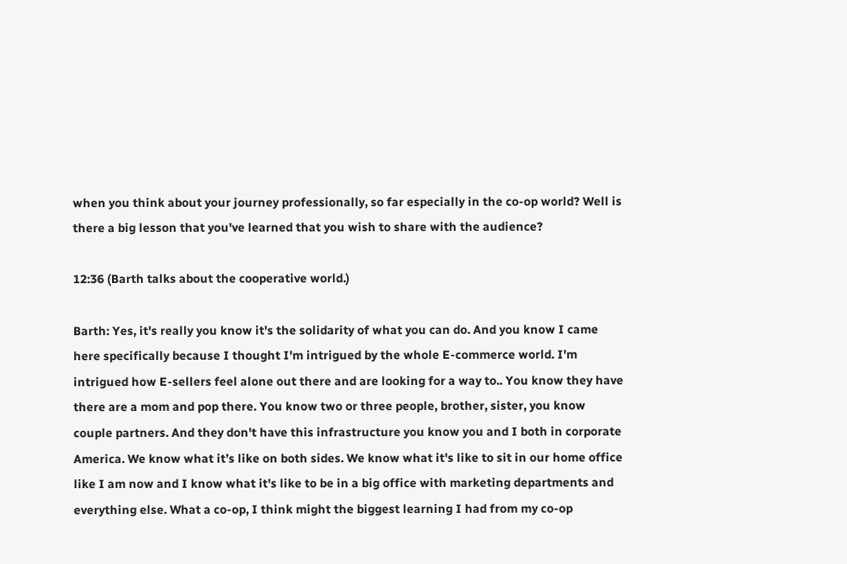when you think about your journey professionally, so far especially in the co-op world? Well is there a big lesson that you've learned that you wish to share with the audience?

12:36 (Barth talks about the cooperative world.)

Barth: Yes, it's really you know it's the solidarity of what you can do. And you know I came here specifically because I thought I'm intrigued by the whole E-commerce world. I'm intrigued how E-sellers feel alone out there and are looking for a way to.. You know they have there are a mom and pop there. You know two or three people, brother, sister, you know couple partners. And they don't have this infrastructure you know you and I both in corporate America. We know what it’s like on both sides. We know what it's like to sit in our home office like I am now and I know what it's like to be in a big office with marketing departments and everything else. What a co-op, I think might the biggest learning I had from my co-op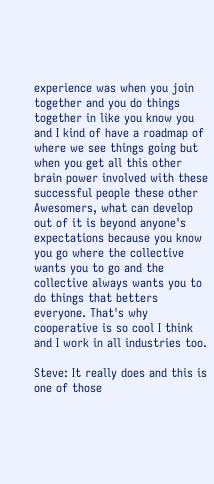experience was when you join together and you do things together in like you know you and I kind of have a roadmap of where we see things going but when you get all this other brain power involved with these successful people these other Awesomers, what can develop out of it is beyond anyone's expectations because you know you go where the collective wants you to go and the collective always wants you to do things that betters everyone. That's why cooperative is so cool I think and I work in all industries too.

Steve: It really does and this is one of those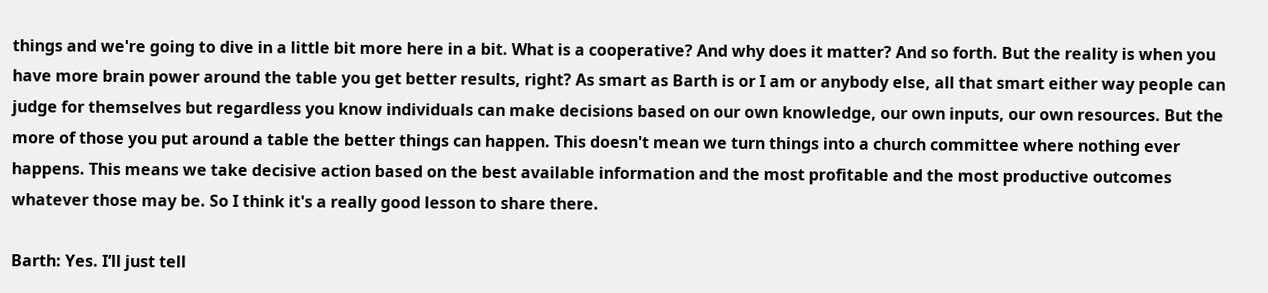things and we're going to dive in a little bit more here in a bit. What is a cooperative? And why does it matter? And so forth. But the reality is when you have more brain power around the table you get better results, right? As smart as Barth is or I am or anybody else, all that smart either way people can judge for themselves but regardless you know individuals can make decisions based on our own knowledge, our own inputs, our own resources. But the more of those you put around a table the better things can happen. This doesn't mean we turn things into a church committee where nothing ever happens. This means we take decisive action based on the best available information and the most profitable and the most productive outcomes whatever those may be. So I think it's a really good lesson to share there.

Barth: Yes. I’ll just tell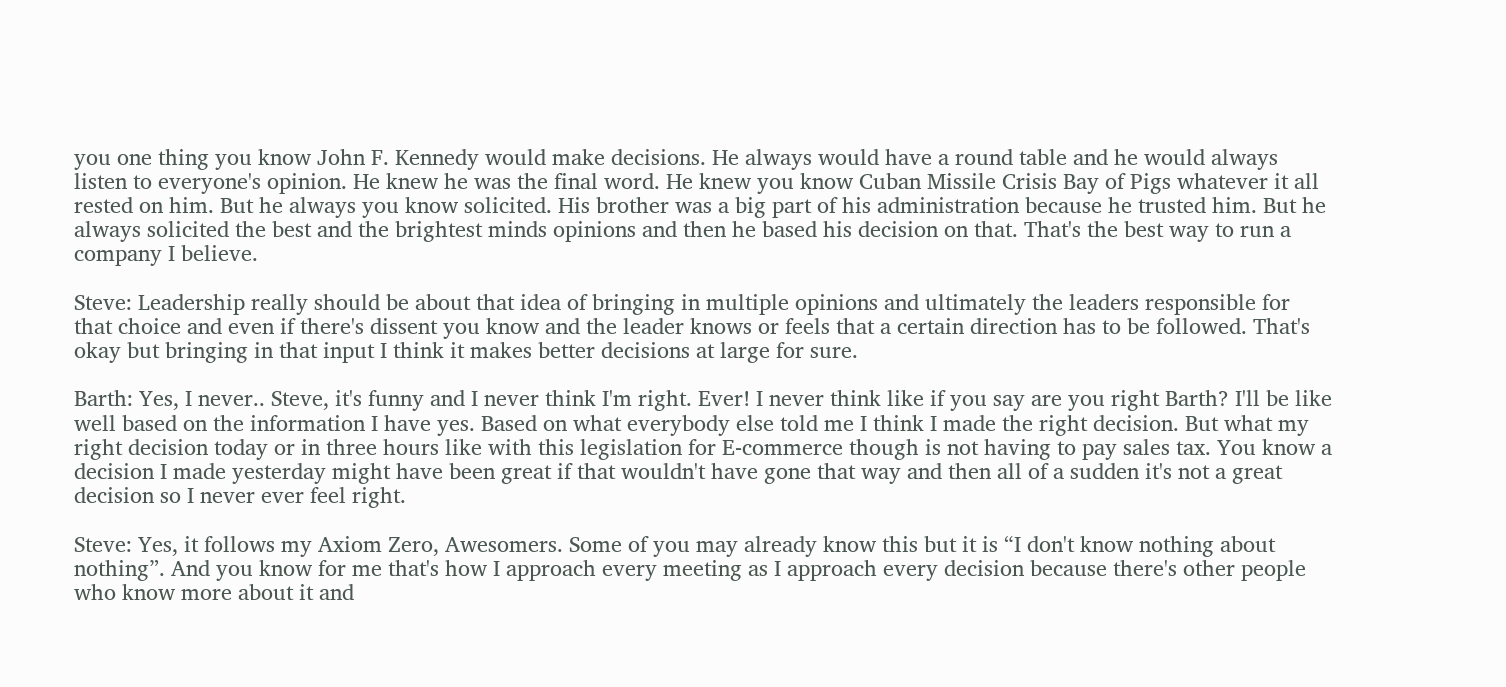you one thing you know John F. Kennedy would make decisions. He always would have a round table and he would always listen to everyone's opinion. He knew he was the final word. He knew you know Cuban Missile Crisis Bay of Pigs whatever it all rested on him. But he always you know solicited. His brother was a big part of his administration because he trusted him. But he always solicited the best and the brightest minds opinions and then he based his decision on that. That's the best way to run a company I believe.

Steve: Leadership really should be about that idea of bringing in multiple opinions and ultimately the leaders responsible for that choice and even if there's dissent you know and the leader knows or feels that a certain direction has to be followed. That's okay but bringing in that input I think it makes better decisions at large for sure.

Barth: Yes, I never.. Steve, it's funny and I never think I'm right. Ever! I never think like if you say are you right Barth? I'll be like well based on the information I have yes. Based on what everybody else told me I think I made the right decision. But what my right decision today or in three hours like with this legislation for E-commerce though is not having to pay sales tax. You know a decision I made yesterday might have been great if that wouldn't have gone that way and then all of a sudden it's not a great decision so I never ever feel right.

Steve: Yes, it follows my Axiom Zero, Awesomers. Some of you may already know this but it is “I don't know nothing about nothing”. And you know for me that's how I approach every meeting as I approach every decision because there's other people who know more about it and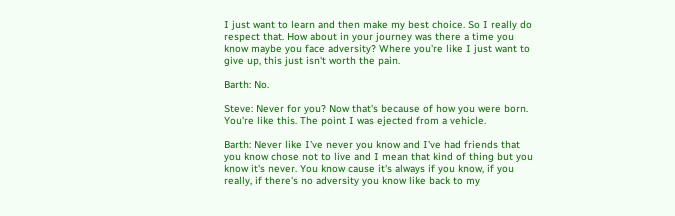I just want to learn and then make my best choice. So I really do respect that. How about in your journey was there a time you know maybe you face adversity? Where you're like I just want to give up, this just isn't worth the pain.

Barth: No.

Steve: Never for you? Now that's because of how you were born. You're like this. The point I was ejected from a vehicle.

Barth: Never like I've never you know and I've had friends that you know chose not to live and I mean that kind of thing but you know it's never. You know cause it's always if you know, if you really, if there's no adversity you know like back to my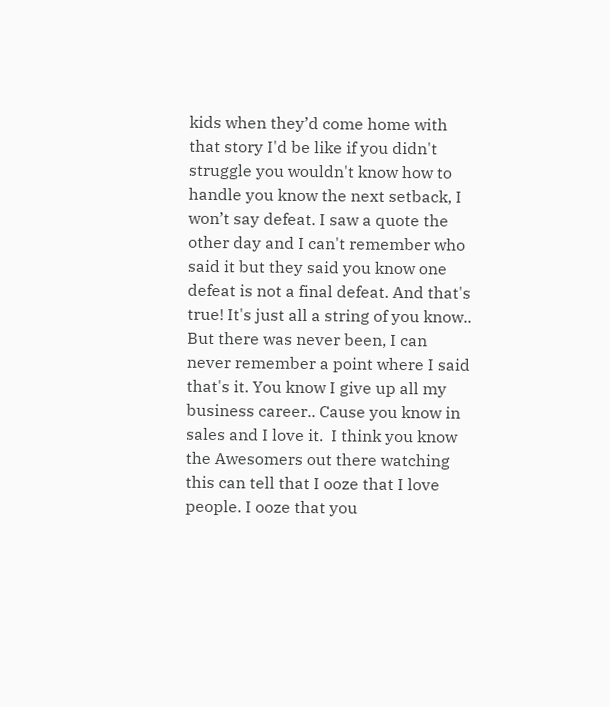kids when they’d come home with that story I'd be like if you didn't struggle you wouldn't know how to handle you know the next setback, I won’t say defeat. I saw a quote the other day and I can't remember who said it but they said you know one defeat is not a final defeat. And that's true! It's just all a string of you know.. But there was never been, I can never remember a point where I said that's it. You know I give up all my business career.. Cause you know in sales and I love it.  I think you know the Awesomers out there watching this can tell that I ooze that I love people. I ooze that you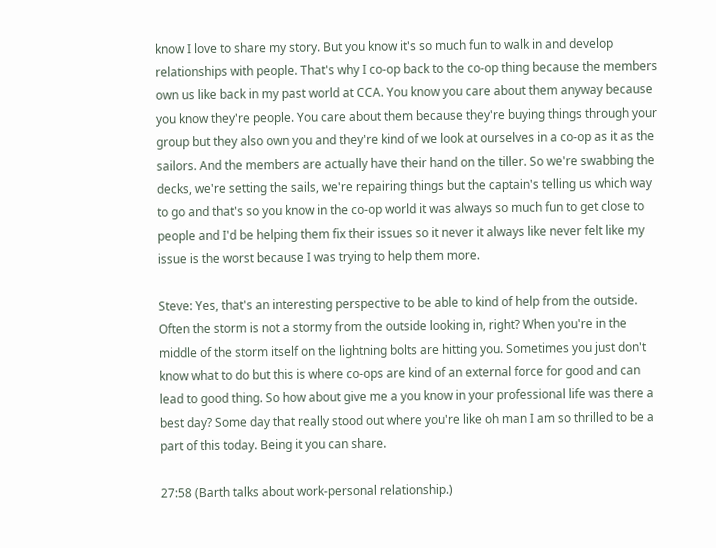know I love to share my story. But you know it's so much fun to walk in and develop relationships with people. That's why I co-op back to the co-op thing because the members own us like back in my past world at CCA. You know you care about them anyway because you know they're people. You care about them because they're buying things through your group but they also own you and they're kind of we look at ourselves in a co-op as it as the sailors. And the members are actually have their hand on the tiller. So we're swabbing the decks, we're setting the sails, we're repairing things but the captain's telling us which way to go and that's so you know in the co-op world it was always so much fun to get close to people and I'd be helping them fix their issues so it never it always like never felt like my issue is the worst because I was trying to help them more.

Steve: Yes, that's an interesting perspective to be able to kind of help from the outside. Often the storm is not a stormy from the outside looking in, right? When you're in the middle of the storm itself on the lightning bolts are hitting you. Sometimes you just don't know what to do but this is where co-ops are kind of an external force for good and can lead to good thing. So how about give me a you know in your professional life was there a best day? Some day that really stood out where you're like oh man I am so thrilled to be a part of this today. Being it you can share.

27:58 (Barth talks about work-personal relationship.)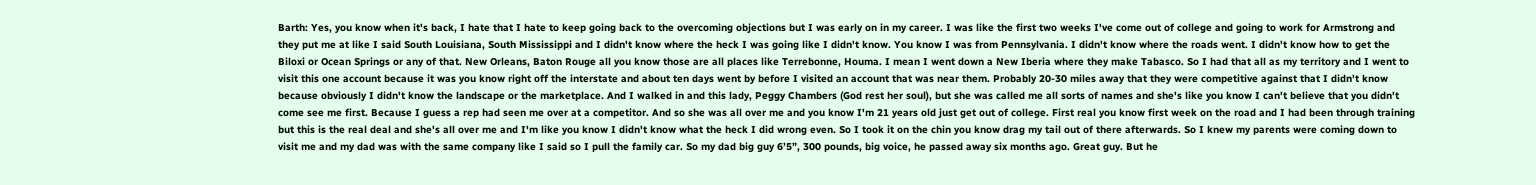Barth: Yes, you know when it's back, I hate that I hate to keep going back to the overcoming objections but I was early on in my career. I was like the first two weeks I've come out of college and going to work for Armstrong and they put me at like I said South Louisiana, South Mississippi and I didn't know where the heck I was going like I didn't know. You know I was from Pennsylvania. I didn't know where the roads went. I didn't know how to get the Biloxi or Ocean Springs or any of that. New Orleans, Baton Rouge all you know those are all places like Terrebonne, Houma. I mean I went down a New Iberia where they make Tabasco. So I had that all as my territory and I went to visit this one account because it was you know right off the interstate and about ten days went by before I visited an account that was near them. Probably 20-30 miles away that they were competitive against that I didn't know because obviously I didn't know the landscape or the marketplace. And I walked in and this lady, Peggy Chambers (God rest her soul), but she was called me all sorts of names and she's like you know I can't believe that you didn't come see me first. Because I guess a rep had seen me over at a competitor. And so she was all over me and you know I'm 21 years old just get out of college. First real you know first week on the road and I had been through training but this is the real deal and she's all over me and I'm like you know I didn't know what the heck I did wrong even. So I took it on the chin you know drag my tail out of there afterwards. So I knew my parents were coming down to visit me and my dad was with the same company like I said so I pull the family car. So my dad big guy 6’5”, 300 pounds, big voice, he passed away six months ago. Great guy. But he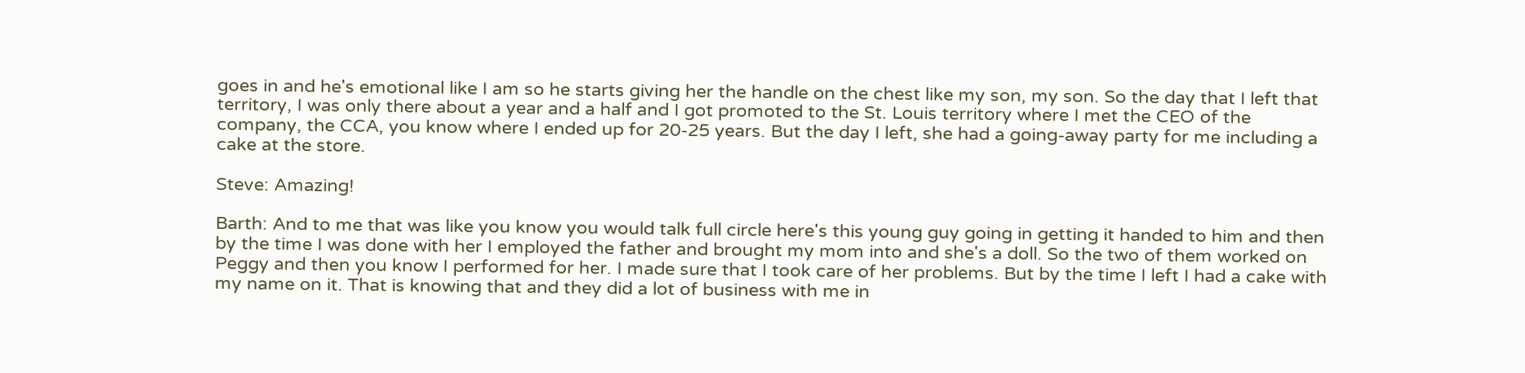goes in and he's emotional like I am so he starts giving her the handle on the chest like my son, my son. So the day that I left that territory, I was only there about a year and a half and I got promoted to the St. Louis territory where I met the CEO of the company, the CCA, you know where I ended up for 20-25 years. But the day I left, she had a going-away party for me including a cake at the store.

Steve: Amazing!

Barth: And to me that was like you know you would talk full circle here's this young guy going in getting it handed to him and then by the time I was done with her I employed the father and brought my mom into and she's a doll. So the two of them worked on Peggy and then you know I performed for her. I made sure that I took care of her problems. But by the time I left I had a cake with my name on it. That is knowing that and they did a lot of business with me in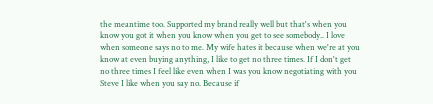the meantime too. Supported my brand really well but that's when you know you got it when you know when you get to see somebody.. I love when someone says no to me. My wife hates it because when we're at you know at even buying anything, I like to get no three times. If I don't get no three times I feel like even when I was you know negotiating with you Steve I like when you say no. Because if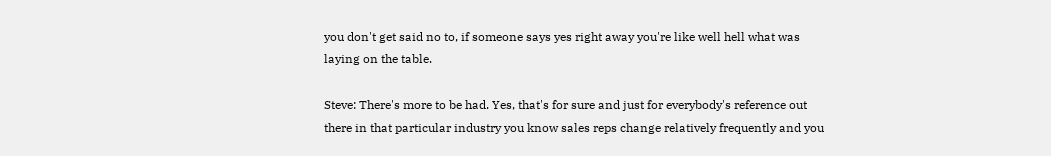you don't get said no to, if someone says yes right away you're like well hell what was laying on the table.

Steve: There's more to be had. Yes, that's for sure and just for everybody's reference out there in that particular industry you know sales reps change relatively frequently and you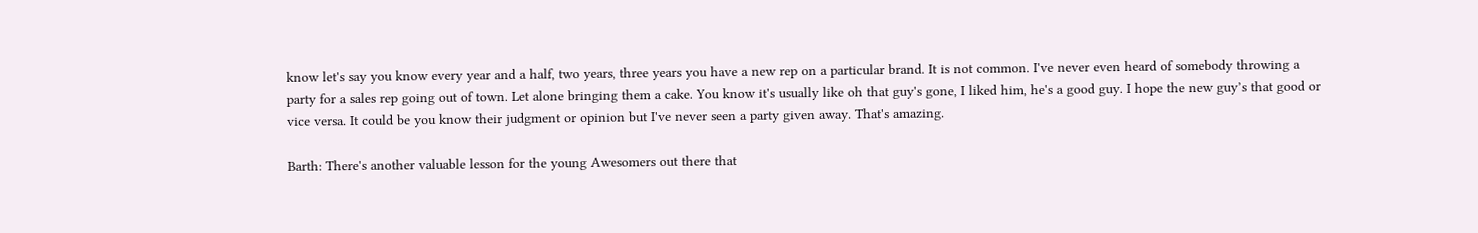know let's say you know every year and a half, two years, three years you have a new rep on a particular brand. It is not common. I've never even heard of somebody throwing a party for a sales rep going out of town. Let alone bringing them a cake. You know it's usually like oh that guy's gone, I liked him, he's a good guy. I hope the new guy’s that good or vice versa. It could be you know their judgment or opinion but I've never seen a party given away. That's amazing.

Barth: There's another valuable lesson for the young Awesomers out there that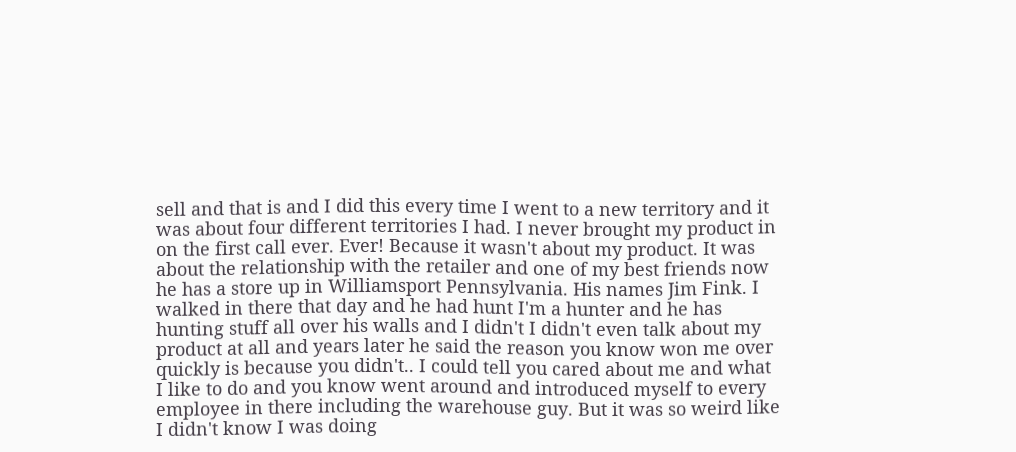sell and that is and I did this every time I went to a new territory and it was about four different territories I had. I never brought my product in on the first call ever. Ever! Because it wasn't about my product. It was about the relationship with the retailer and one of my best friends now he has a store up in Williamsport Pennsylvania. His names Jim Fink. I walked in there that day and he had hunt I'm a hunter and he has hunting stuff all over his walls and I didn't I didn't even talk about my product at all and years later he said the reason you know won me over quickly is because you didn't.. I could tell you cared about me and what I like to do and you know went around and introduced myself to every employee in there including the warehouse guy. But it was so weird like I didn't know I was doing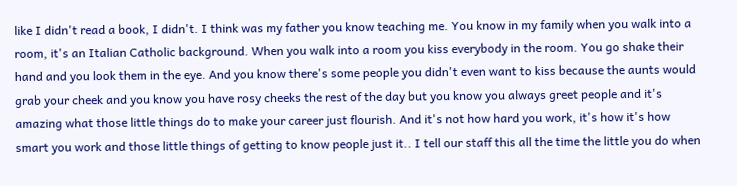like I didn't read a book, I didn't. I think was my father you know teaching me. You know in my family when you walk into a room, it's an Italian Catholic background. When you walk into a room you kiss everybody in the room. You go shake their hand and you look them in the eye. And you know there's some people you didn't even want to kiss because the aunts would grab your cheek and you know you have rosy cheeks the rest of the day but you know you always greet people and it's amazing what those little things do to make your career just flourish. And it's not how hard you work, it's how it's how smart you work and those little things of getting to know people just it.. I tell our staff this all the time the little you do when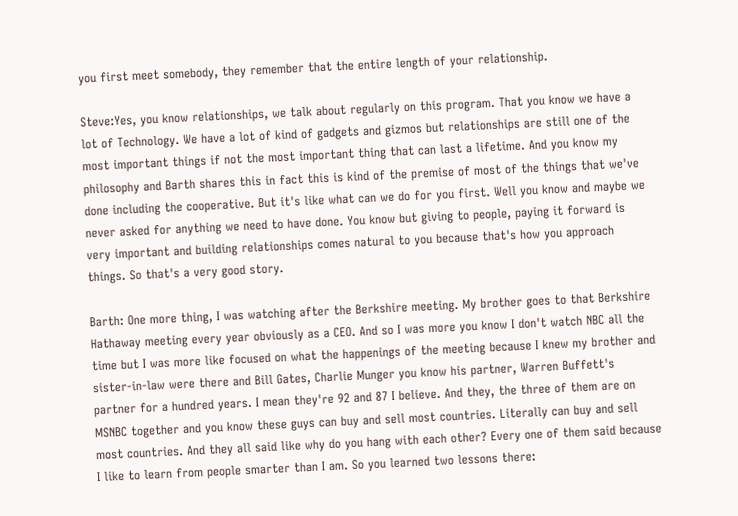you first meet somebody, they remember that the entire length of your relationship.

Steve:Yes, you know relationships, we talk about regularly on this program. That you know we have a lot of Technology. We have a lot of kind of gadgets and gizmos but relationships are still one of the most important things if not the most important thing that can last a lifetime. And you know my philosophy and Barth shares this in fact this is kind of the premise of most of the things that we've done including the cooperative. But it's like what can we do for you first. Well you know and maybe we never asked for anything we need to have done. You know but giving to people, paying it forward is very important and building relationships comes natural to you because that's how you approach things. So that's a very good story.

Barth: One more thing, I was watching after the Berkshire meeting. My brother goes to that Berkshire Hathaway meeting every year obviously as a CEO. And so I was more you know I don't watch NBC all the time but I was more like focused on what the happenings of the meeting because I knew my brother and sister-in-law were there and Bill Gates, Charlie Munger you know his partner, Warren Buffett's partner for a hundred years. I mean they're 92 and 87 I believe. And they, the three of them are on MSNBC together and you know these guys can buy and sell most countries. Literally can buy and sell most countries. And they all said like why do you hang with each other? Every one of them said because I like to learn from people smarter than I am. So you learned two lessons there: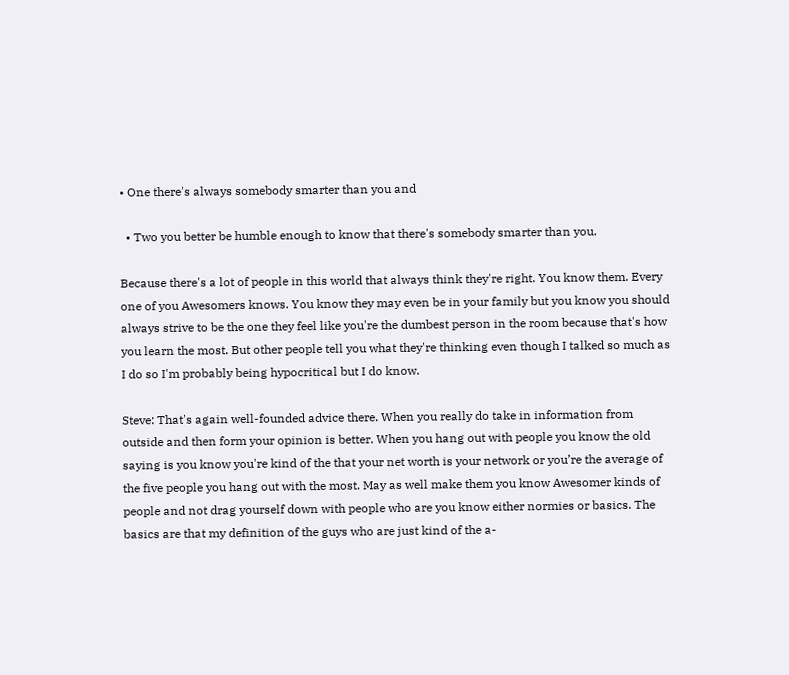• One there's always somebody smarter than you and

  • Two you better be humble enough to know that there's somebody smarter than you.

Because there's a lot of people in this world that always think they're right. You know them. Every one of you Awesomers knows. You know they may even be in your family but you know you should always strive to be the one they feel like you're the dumbest person in the room because that's how you learn the most. But other people tell you what they're thinking even though I talked so much as I do so I'm probably being hypocritical but I do know.

Steve: That's again well-founded advice there. When you really do take in information from outside and then form your opinion is better. When you hang out with people you know the old saying is you know you're kind of the that your net worth is your network or you’re the average of the five people you hang out with the most. May as well make them you know Awesomer kinds of people and not drag yourself down with people who are you know either normies or basics. The basics are that my definition of the guys who are just kind of the a-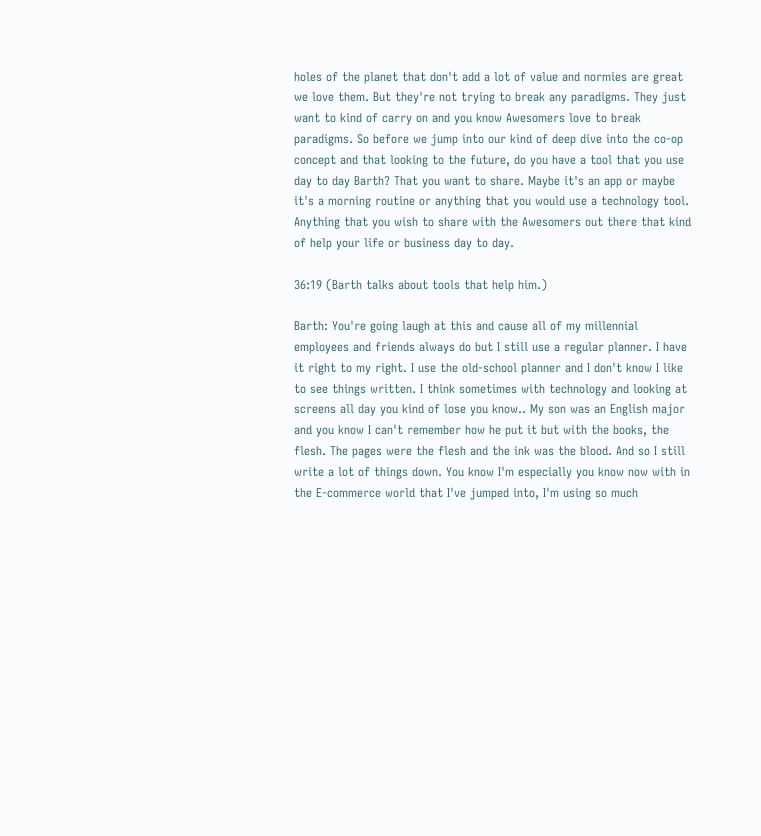holes of the planet that don't add a lot of value and normies are great we love them. But they're not trying to break any paradigms. They just want to kind of carry on and you know Awesomers love to break paradigms. So before we jump into our kind of deep dive into the co-op concept and that looking to the future, do you have a tool that you use day to day Barth? That you want to share. Maybe it's an app or maybe it's a morning routine or anything that you would use a technology tool. Anything that you wish to share with the Awesomers out there that kind of help your life or business day to day.

36:19 (Barth talks about tools that help him.)

Barth: You're going laugh at this and cause all of my millennial employees and friends always do but I still use a regular planner. I have it right to my right. I use the old-school planner and I don't know I like to see things written. I think sometimes with technology and looking at screens all day you kind of lose you know.. My son was an English major and you know I can't remember how he put it but with the books, the flesh. The pages were the flesh and the ink was the blood. And so I still write a lot of things down. You know I'm especially you know now with in the E-commerce world that I've jumped into, I'm using so much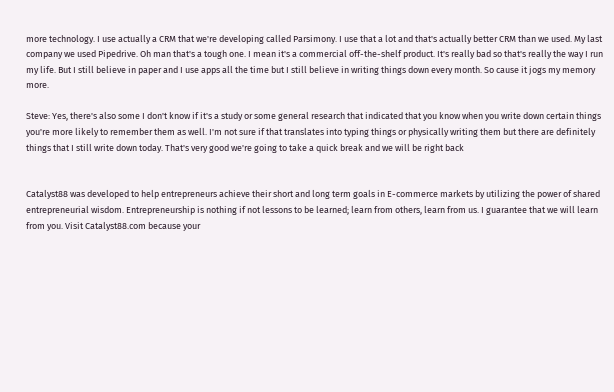more technology. I use actually a CRM that we're developing called Parsimony. I use that a lot and that's actually better CRM than we used. My last company we used Pipedrive. Oh man that's a tough one. I mean it's a commercial off-the-shelf product. It's really bad so that's really the way I run my life. But I still believe in paper and I use apps all the time but I still believe in writing things down every month. So cause it jogs my memory more.

Steve: Yes, there's also some I don't know if it's a study or some general research that indicated that you know when you write down certain things you're more likely to remember them as well. I'm not sure if that translates into typing things or physically writing them but there are definitely things that I still write down today. That's very good we're going to take a quick break and we will be right back


Catalyst88 was developed to help entrepreneurs achieve their short and long term goals in E-commerce markets by utilizing the power of shared entrepreneurial wisdom. Entrepreneurship is nothing if not lessons to be learned; learn from others, learn from us. I guarantee that we will learn from you. Visit Catalyst88.com because your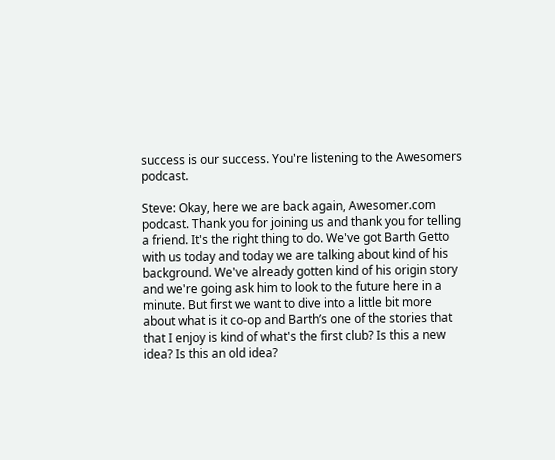success is our success. You're listening to the Awesomers podcast.

Steve: Okay, here we are back again, Awesomer.com podcast. Thank you for joining us and thank you for telling a friend. It's the right thing to do. We've got Barth Getto with us today and today we are talking about kind of his background. We've already gotten kind of his origin story and we're going ask him to look to the future here in a minute. But first we want to dive into a little bit more about what is it co-op and Barth’s one of the stories that that I enjoy is kind of what's the first club? Is this a new idea? Is this an old idea?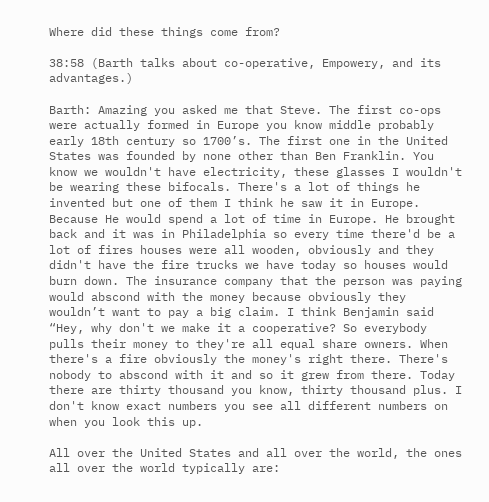Where did these things come from?

38:58 (Barth talks about co-operative, Empowery, and its advantages.)

Barth: Amazing you asked me that Steve. The first co-ops were actually formed in Europe you know middle probably early 18th century so 1700’s. The first one in the United States was founded by none other than Ben Franklin. You know we wouldn't have electricity, these glasses I wouldn't be wearing these bifocals. There's a lot of things he invented but one of them I think he saw it in Europe. Because He would spend a lot of time in Europe. He brought back and it was in Philadelphia so every time there'd be a lot of fires houses were all wooden, obviously and they didn't have the fire trucks we have today so houses would burn down. The insurance company that the person was paying would abscond with the money because obviously they wouldn’t want to pay a big claim. I think Benjamin said “Hey, why don't we make it a cooperative? So everybody pulls their money to they're all equal share owners. When there's a fire obviously the money's right there. There's nobody to abscond with it and so it grew from there. Today there are thirty thousand you know, thirty thousand plus. I don't know exact numbers you see all different numbers on when you look this up.

All over the United States and all over the world, the ones all over the world typically are: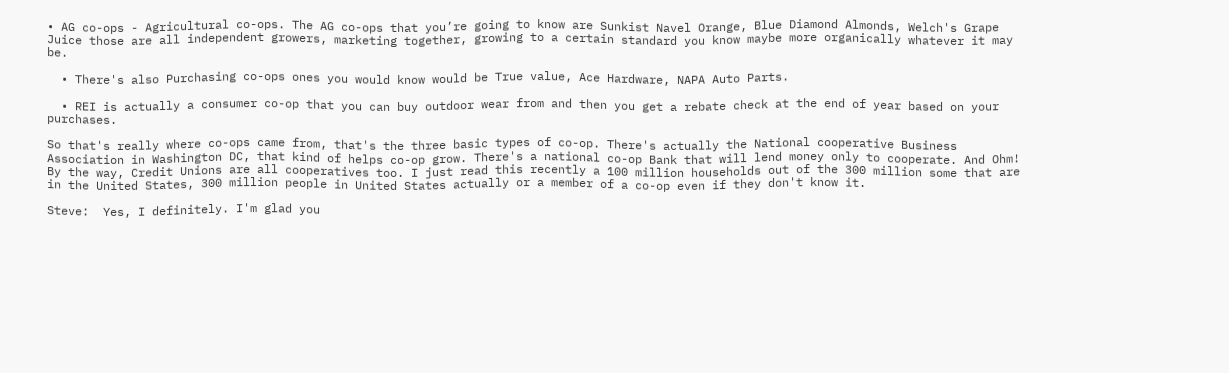• AG co-ops - Agricultural co-ops. The AG co-ops that you’re going to know are Sunkist Navel Orange, Blue Diamond Almonds, Welch's Grape Juice those are all independent growers, marketing together, growing to a certain standard you know maybe more organically whatever it may be.

  • There's also Purchasing co-ops ones you would know would be True value, Ace Hardware, NAPA Auto Parts.

  • REI is actually a consumer co-op that you can buy outdoor wear from and then you get a rebate check at the end of year based on your purchases.

So that's really where co-ops came from, that's the three basic types of co-op. There's actually the National cooperative Business Association in Washington DC, that kind of helps co-op grow. There's a national co-op Bank that will lend money only to cooperate. And Ohm! By the way, Credit Unions are all cooperatives too. I just read this recently a 100 million households out of the 300 million some that are in the United States, 300 million people in United States actually or a member of a co-op even if they don't know it.

Steve:  Yes, I definitely. I'm glad you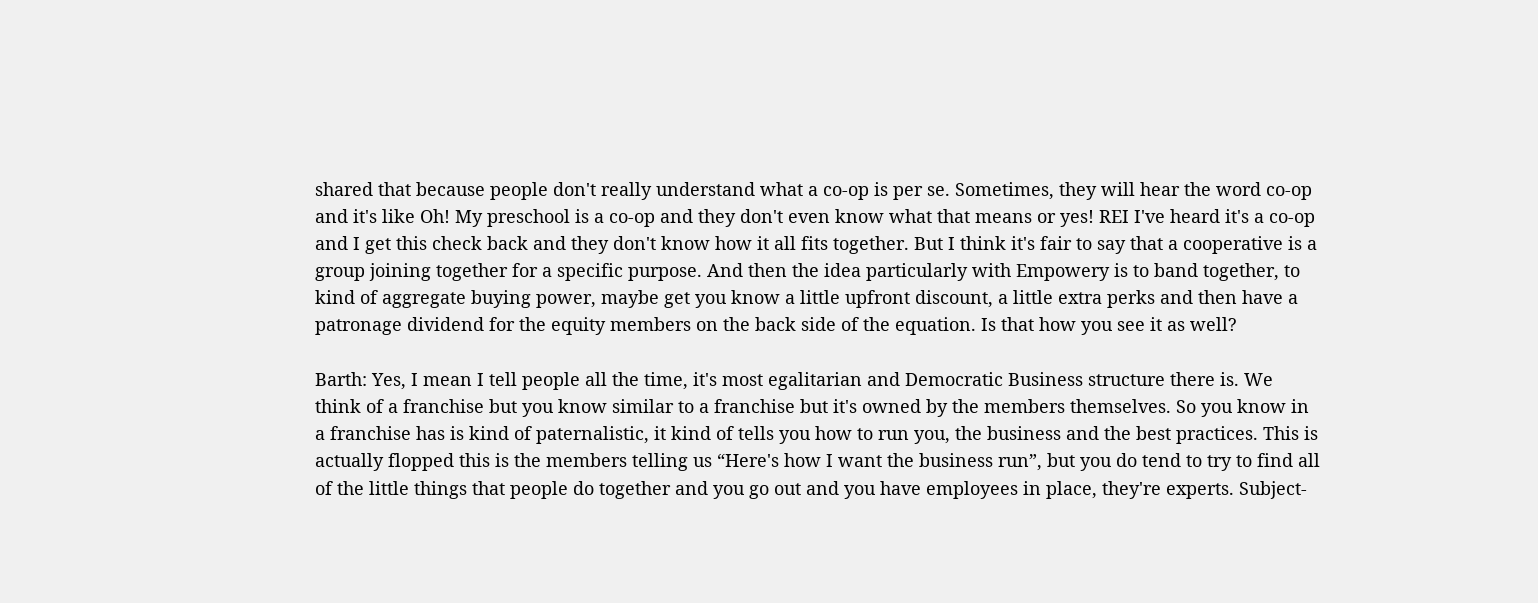shared that because people don't really understand what a co-op is per se. Sometimes, they will hear the word co-op and it's like Oh! My preschool is a co-op and they don't even know what that means or yes! REI I've heard it's a co-op and I get this check back and they don't know how it all fits together. But I think it's fair to say that a cooperative is a group joining together for a specific purpose. And then the idea particularly with Empowery is to band together, to kind of aggregate buying power, maybe get you know a little upfront discount, a little extra perks and then have a patronage dividend for the equity members on the back side of the equation. Is that how you see it as well?

Barth: Yes, I mean I tell people all the time, it's most egalitarian and Democratic Business structure there is. We think of a franchise but you know similar to a franchise but it's owned by the members themselves. So you know in a franchise has is kind of paternalistic, it kind of tells you how to run you, the business and the best practices. This is actually flopped this is the members telling us “Here's how I want the business run”, but you do tend to try to find all of the little things that people do together and you go out and you have employees in place, they're experts. Subject-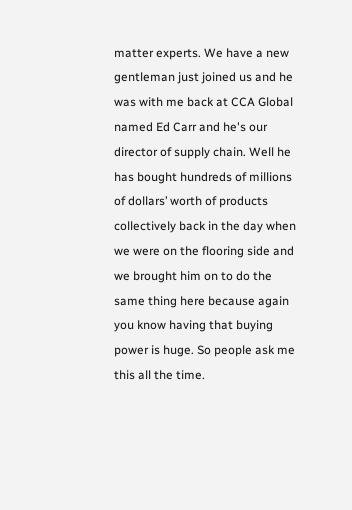matter experts. We have a new gentleman just joined us and he was with me back at CCA Global named Ed Carr and he's our director of supply chain. Well he has bought hundreds of millions of dollars’ worth of products collectively back in the day when we were on the flooring side and we brought him on to do the same thing here because again you know having that buying power is huge. So people ask me this all the time.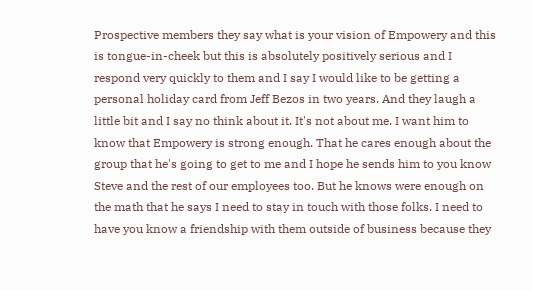Prospective members they say what is your vision of Empowery and this is tongue-in-cheek but this is absolutely positively serious and I respond very quickly to them and I say I would like to be getting a personal holiday card from Jeff Bezos in two years. And they laugh a little bit and I say no think about it. It's not about me. I want him to know that Empowery is strong enough. That he cares enough about the group that he's going to get to me and I hope he sends him to you know Steve and the rest of our employees too. But he knows were enough on the math that he says I need to stay in touch with those folks. I need to have you know a friendship with them outside of business because they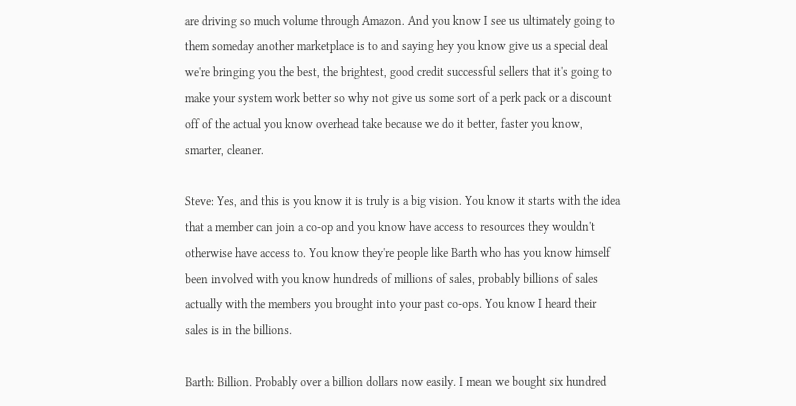are driving so much volume through Amazon. And you know I see us ultimately going to them someday another marketplace is to and saying hey you know give us a special deal we're bringing you the best, the brightest, good credit successful sellers that it's going to make your system work better so why not give us some sort of a perk pack or a discount off of the actual you know overhead take because we do it better, faster you know, smarter, cleaner.

Steve: Yes, and this is you know it is truly is a big vision. You know it starts with the idea that a member can join a co-op and you know have access to resources they wouldn't otherwise have access to. You know they're people like Barth who has you know himself been involved with you know hundreds of millions of sales, probably billions of sales actually with the members you brought into your past co-ops. You know I heard their sales is in the billions.

Barth: Billion. Probably over a billion dollars now easily. I mean we bought six hundred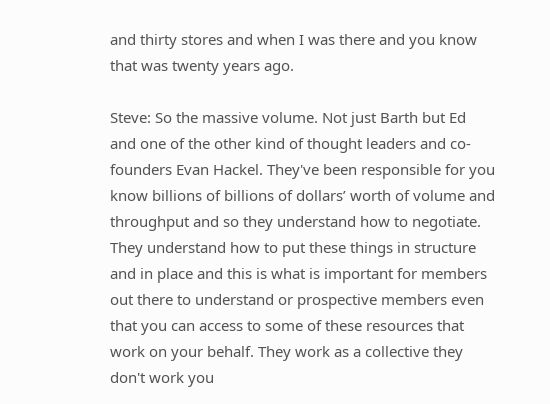and thirty stores and when I was there and you know that was twenty years ago.

Steve: So the massive volume. Not just Barth but Ed and one of the other kind of thought leaders and co-founders Evan Hackel. They've been responsible for you know billions of billions of dollars’ worth of volume and throughput and so they understand how to negotiate. They understand how to put these things in structure and in place and this is what is important for members out there to understand or prospective members even that you can access to some of these resources that work on your behalf. They work as a collective they don't work you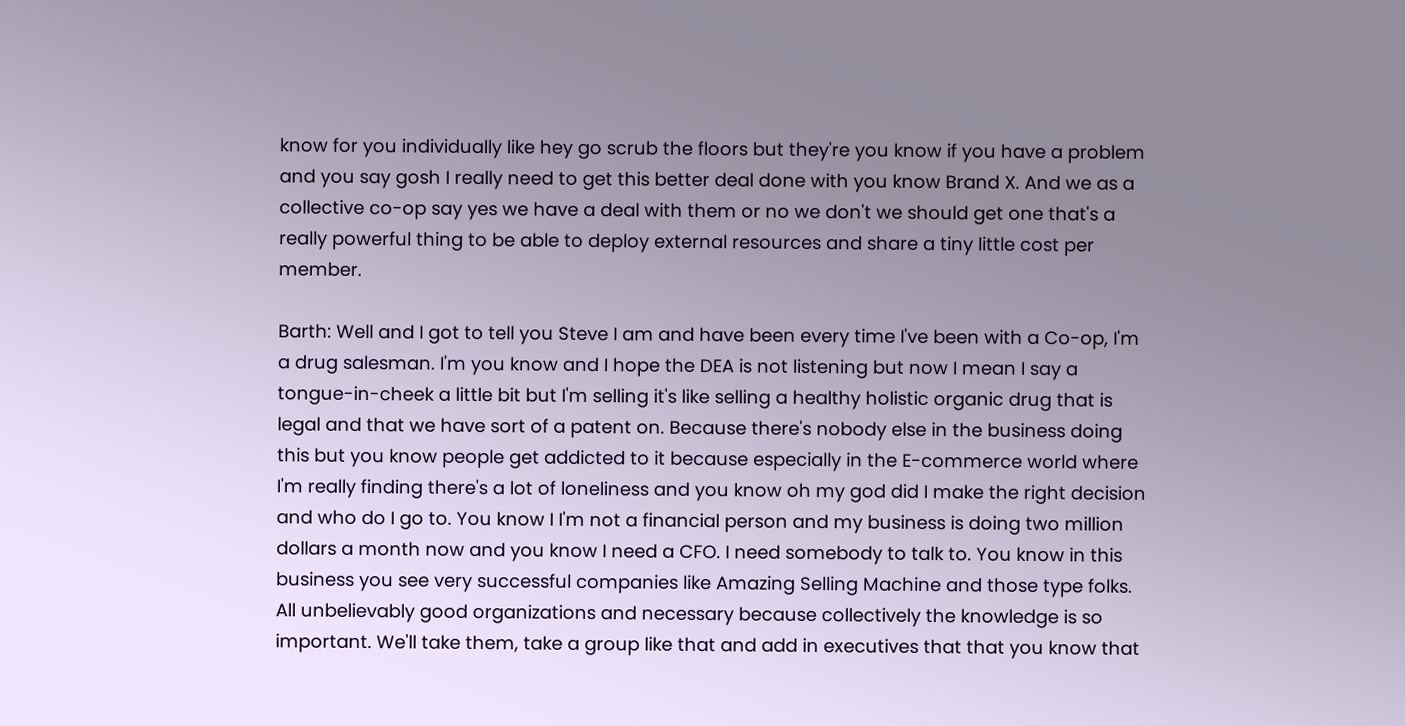know for you individually like hey go scrub the floors but they're you know if you have a problem and you say gosh I really need to get this better deal done with you know Brand X. And we as a collective co-op say yes we have a deal with them or no we don't we should get one that's a really powerful thing to be able to deploy external resources and share a tiny little cost per member.

Barth: Well and I got to tell you Steve I am and have been every time I've been with a Co-op, I'm a drug salesman. I'm you know and I hope the DEA is not listening but now I mean I say a tongue-in-cheek a little bit but I'm selling it's like selling a healthy holistic organic drug that is legal and that we have sort of a patent on. Because there's nobody else in the business doing this but you know people get addicted to it because especially in the E-commerce world where I'm really finding there's a lot of loneliness and you know oh my god did I make the right decision and who do I go to. You know I I'm not a financial person and my business is doing two million dollars a month now and you know I need a CFO. I need somebody to talk to. You know in this business you see very successful companies like Amazing Selling Machine and those type folks. All unbelievably good organizations and necessary because collectively the knowledge is so important. We'll take them, take a group like that and add in executives that that you know that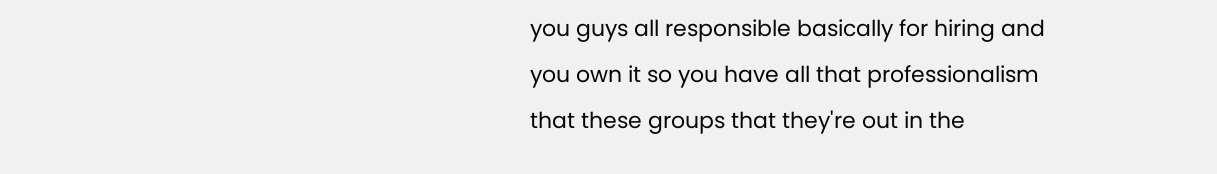you guys all responsible basically for hiring and you own it so you have all that professionalism that these groups that they're out in the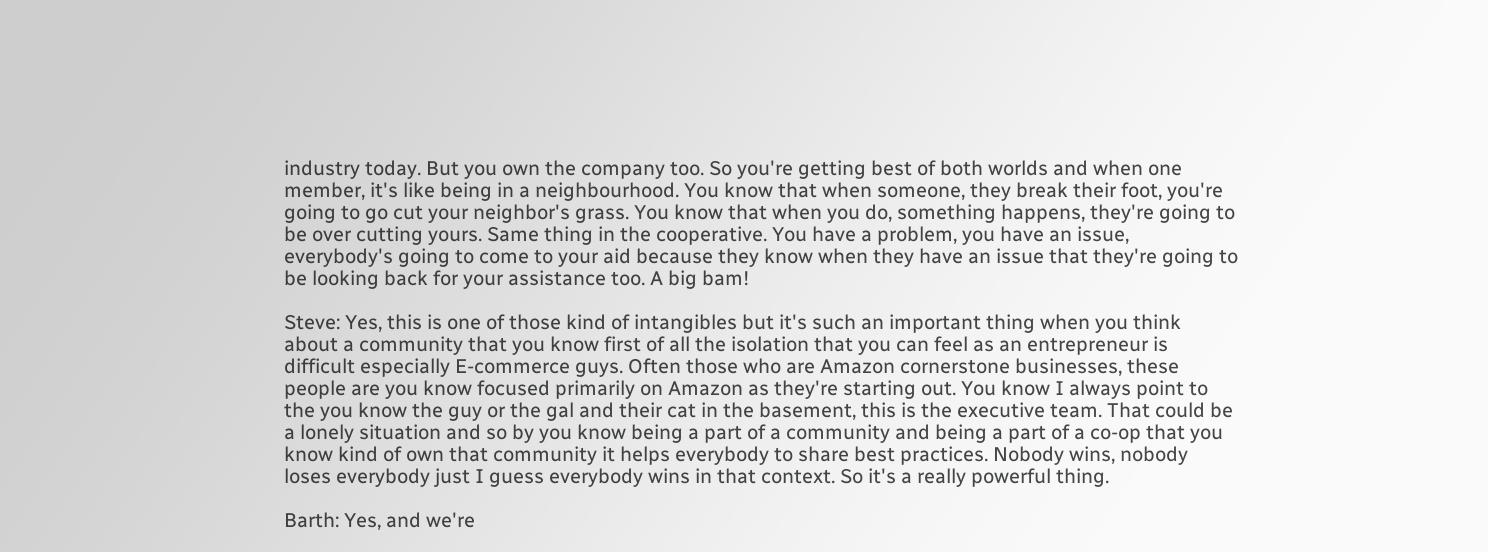industry today. But you own the company too. So you're getting best of both worlds and when one member, it's like being in a neighbourhood. You know that when someone, they break their foot, you're going to go cut your neighbor's grass. You know that when you do, something happens, they're going to be over cutting yours. Same thing in the cooperative. You have a problem, you have an issue, everybody's going to come to your aid because they know when they have an issue that they're going to be looking back for your assistance too. A big bam!

Steve: Yes, this is one of those kind of intangibles but it's such an important thing when you think about a community that you know first of all the isolation that you can feel as an entrepreneur is difficult especially E-commerce guys. Often those who are Amazon cornerstone businesses, these people are you know focused primarily on Amazon as they're starting out. You know I always point to the you know the guy or the gal and their cat in the basement, this is the executive team. That could be a lonely situation and so by you know being a part of a community and being a part of a co-op that you know kind of own that community it helps everybody to share best practices. Nobody wins, nobody loses everybody just I guess everybody wins in that context. So it's a really powerful thing.

Barth: Yes, and we're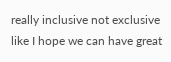really inclusive not exclusive like I hope we can have great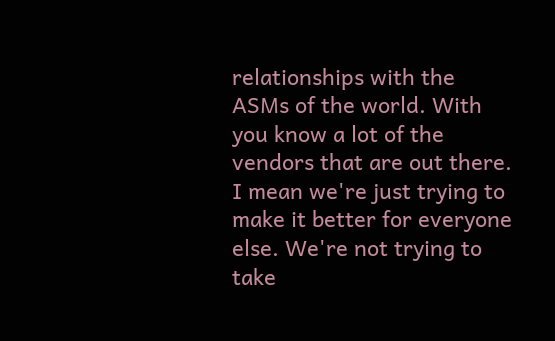relationships with the ASMs of the world. With you know a lot of the vendors that are out there. I mean we're just trying to make it better for everyone else. We're not trying to take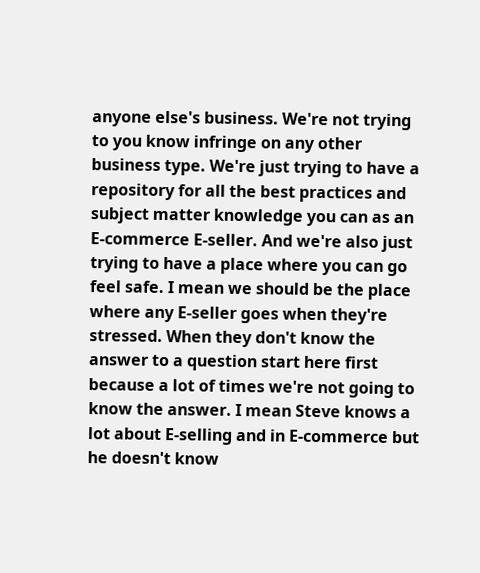anyone else's business. We're not trying to you know infringe on any other business type. We're just trying to have a repository for all the best practices and subject matter knowledge you can as an E-commerce E-seller. And we're also just trying to have a place where you can go feel safe. I mean we should be the place where any E-seller goes when they're stressed. When they don't know the answer to a question start here first because a lot of times we're not going to know the answer. I mean Steve knows a lot about E-selling and in E-commerce but he doesn't know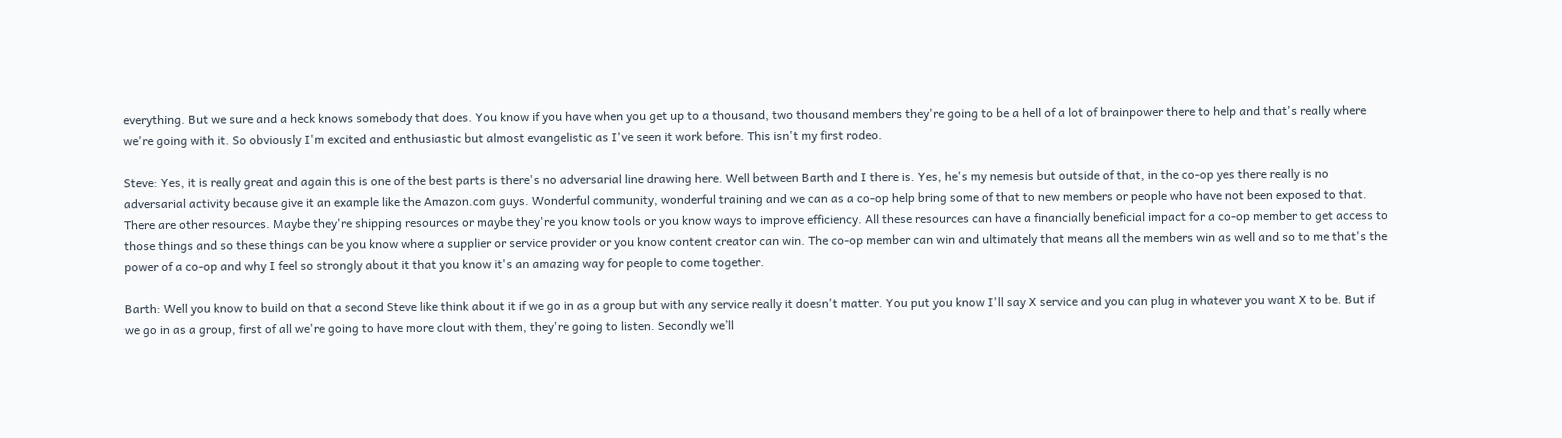everything. But we sure and a heck knows somebody that does. You know if you have when you get up to a thousand, two thousand members they're going to be a hell of a lot of brainpower there to help and that's really where we're going with it. So obviously I'm excited and enthusiastic but almost evangelistic as I've seen it work before. This isn't my first rodeo.

Steve: Yes, it is really great and again this is one of the best parts is there's no adversarial line drawing here. Well between Barth and I there is. Yes, he's my nemesis but outside of that, in the co-op yes there really is no adversarial activity because give it an example like the Amazon.com guys. Wonderful community, wonderful training and we can as a co-op help bring some of that to new members or people who have not been exposed to that. There are other resources. Maybe they're shipping resources or maybe they're you know tools or you know ways to improve efficiency. All these resources can have a financially beneficial impact for a co-op member to get access to those things and so these things can be you know where a supplier or service provider or you know content creator can win. The co-op member can win and ultimately that means all the members win as well and so to me that's the power of a co-op and why I feel so strongly about it that you know it's an amazing way for people to come together.

Barth: Well you know to build on that a second Steve like think about it if we go in as a group but with any service really it doesn't matter. You put you know I'll say X service and you can plug in whatever you want X to be. But if we go in as a group, first of all we're going to have more clout with them, they're going to listen. Secondly we’ll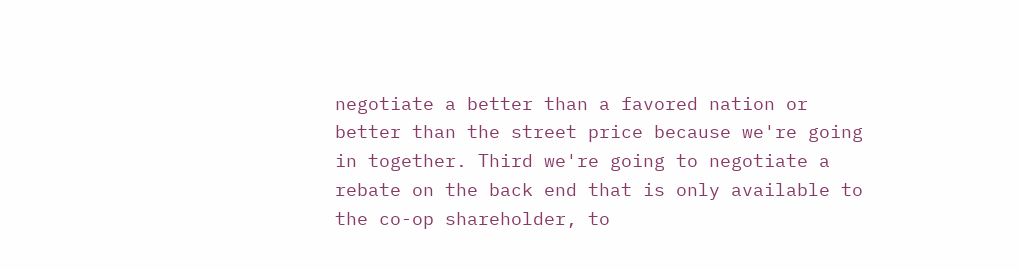negotiate a better than a favored nation or better than the street price because we're going in together. Third we're going to negotiate a rebate on the back end that is only available to the co-op shareholder, to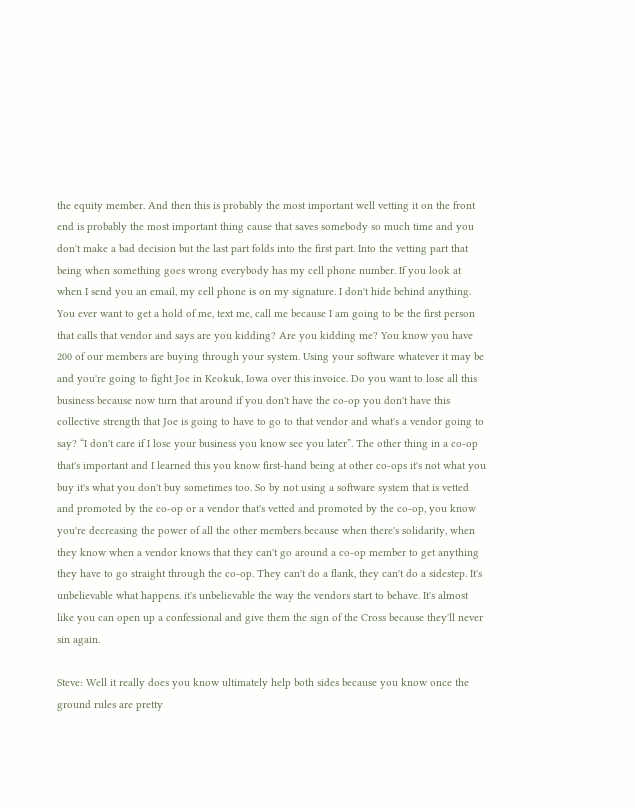the equity member. And then this is probably the most important well vetting it on the front end is probably the most important thing cause that saves somebody so much time and you don't make a bad decision but the last part folds into the first part. Into the vetting part that being when something goes wrong everybody has my cell phone number. If you look at when I send you an email, my cell phone is on my signature. I don't hide behind anything. You ever want to get a hold of me, text me, call me because I am going to be the first person that calls that vendor and says are you kidding? Are you kidding me? You know you have 200 of our members are buying through your system. Using your software whatever it may be and you're going to fight Joe in Keokuk, Iowa over this invoice. Do you want to lose all this business because now turn that around if you don't have the co-op you don't have this collective strength that Joe is going to have to go to that vendor and what's a vendor going to say? “I don't care if I lose your business you know see you later”. The other thing in a co-op that's important and I learned this you know first-hand being at other co-ops it's not what you buy it's what you don't buy sometimes too. So by not using a software system that is vetted and promoted by the co-op or a vendor that's vetted and promoted by the co-op, you know you're decreasing the power of all the other members because when there's solidarity, when they know when a vendor knows that they can't go around a co-op member to get anything they have to go straight through the co-op. They can't do a flank, they can't do a sidestep. It's unbelievable what happens. it's unbelievable the way the vendors start to behave. It's almost like you can open up a confessional and give them the sign of the Cross because they'll never sin again.

Steve: Well it really does you know ultimately help both sides because you know once the ground rules are pretty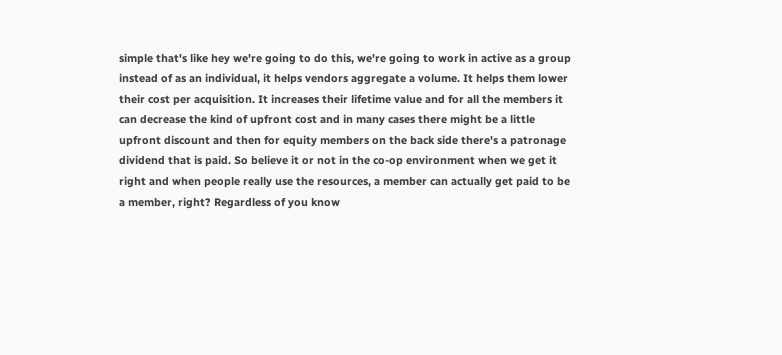simple that's like hey we're going to do this, we're going to work in active as a group instead of as an individual, it helps vendors aggregate a volume. It helps them lower their cost per acquisition. It increases their lifetime value and for all the members it can decrease the kind of upfront cost and in many cases there might be a little upfront discount and then for equity members on the back side there's a patronage dividend that is paid. So believe it or not in the co-op environment when we get it right and when people really use the resources, a member can actually get paid to be a member, right? Regardless of you know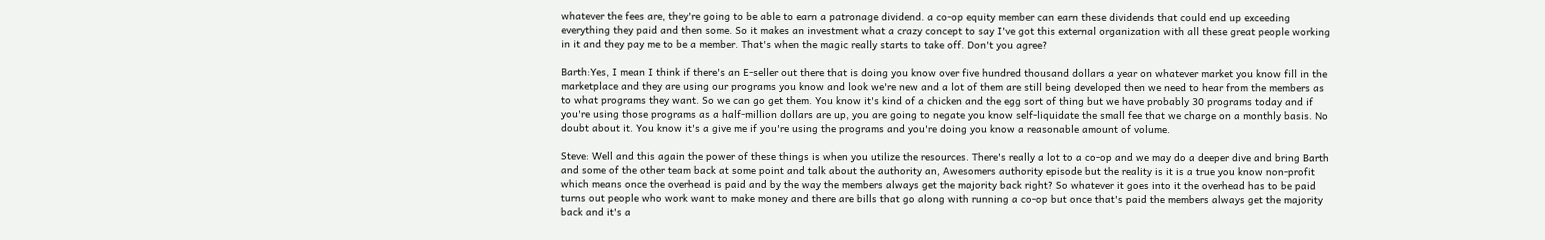whatever the fees are, they're going to be able to earn a patronage dividend. a co-op equity member can earn these dividends that could end up exceeding everything they paid and then some. So it makes an investment what a crazy concept to say I've got this external organization with all these great people working in it and they pay me to be a member. That's when the magic really starts to take off. Don't you agree?

Barth:Yes, I mean I think if there's an E-seller out there that is doing you know over five hundred thousand dollars a year on whatever market you know fill in the marketplace and they are using our programs you know and look we're new and a lot of them are still being developed then we need to hear from the members as to what programs they want. So we can go get them. You know it's kind of a chicken and the egg sort of thing but we have probably 30 programs today and if you're using those programs as a half-million dollars are up, you are going to negate you know self-liquidate the small fee that we charge on a monthly basis. No doubt about it. You know it's a give me if you're using the programs and you're doing you know a reasonable amount of volume.

Steve: Well and this again the power of these things is when you utilize the resources. There's really a lot to a co-op and we may do a deeper dive and bring Barth and some of the other team back at some point and talk about the authority an, Awesomers authority episode but the reality is it is a true you know non-profit which means once the overhead is paid and by the way the members always get the majority back right? So whatever it goes into it the overhead has to be paid turns out people who work want to make money and there are bills that go along with running a co-op but once that's paid the members always get the majority back and it's a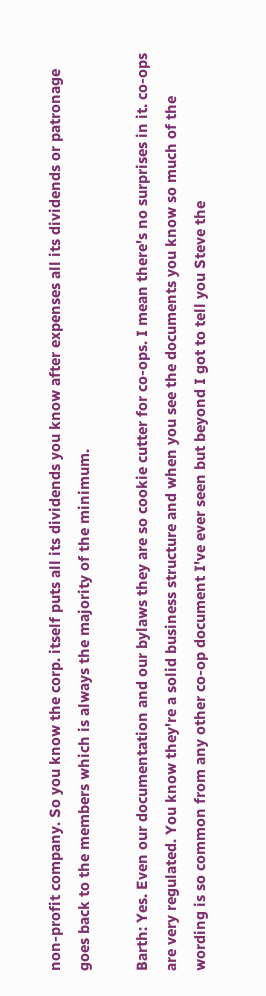non-profit company. So you know the corp. itself puts all its dividends you know after expenses all its dividends or patronage goes back to the members which is always the majority of the minimum.

Barth: Yes. Even our documentation and our bylaws they are so cookie cutter for co-ops. I mean there's no surprises in it. co-ops are very regulated. You know they're a solid business structure and when you see the documents you know so much of the wording is so common from any other co-op document I've ever seen but beyond I got to tell you Steve the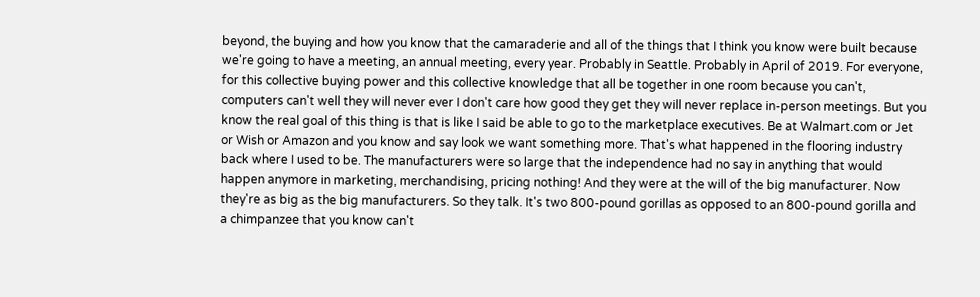beyond, the buying and how you know that the camaraderie and all of the things that I think you know were built because we're going to have a meeting, an annual meeting, every year. Probably in Seattle. Probably in April of 2019. For everyone, for this collective buying power and this collective knowledge that all be together in one room because you can't, computers can't well they will never ever I don't care how good they get they will never replace in-person meetings. But you know the real goal of this thing is that is like I said be able to go to the marketplace executives. Be at Walmart.com or Jet or Wish or Amazon and you know and say look we want something more. That's what happened in the flooring industry back where I used to be. The manufacturers were so large that the independence had no say in anything that would happen anymore in marketing, merchandising, pricing nothing! And they were at the will of the big manufacturer. Now they're as big as the big manufacturers. So they talk. It's two 800-pound gorillas as opposed to an 800-pound gorilla and a chimpanzee that you know can't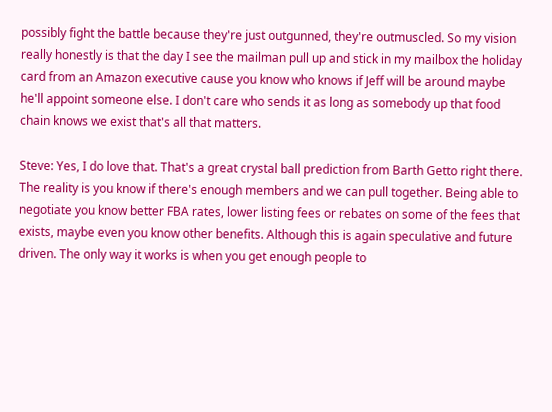possibly fight the battle because they're just outgunned, they're outmuscled. So my vision really honestly is that the day I see the mailman pull up and stick in my mailbox the holiday card from an Amazon executive cause you know who knows if Jeff will be around maybe he'll appoint someone else. I don't care who sends it as long as somebody up that food chain knows we exist that's all that matters.

Steve: Yes, I do love that. That's a great crystal ball prediction from Barth Getto right there. The reality is you know if there's enough members and we can pull together. Being able to negotiate you know better FBA rates, lower listing fees or rebates on some of the fees that exists, maybe even you know other benefits. Although this is again speculative and future driven. The only way it works is when you get enough people to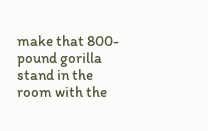make that 800-pound gorilla stand in the room with the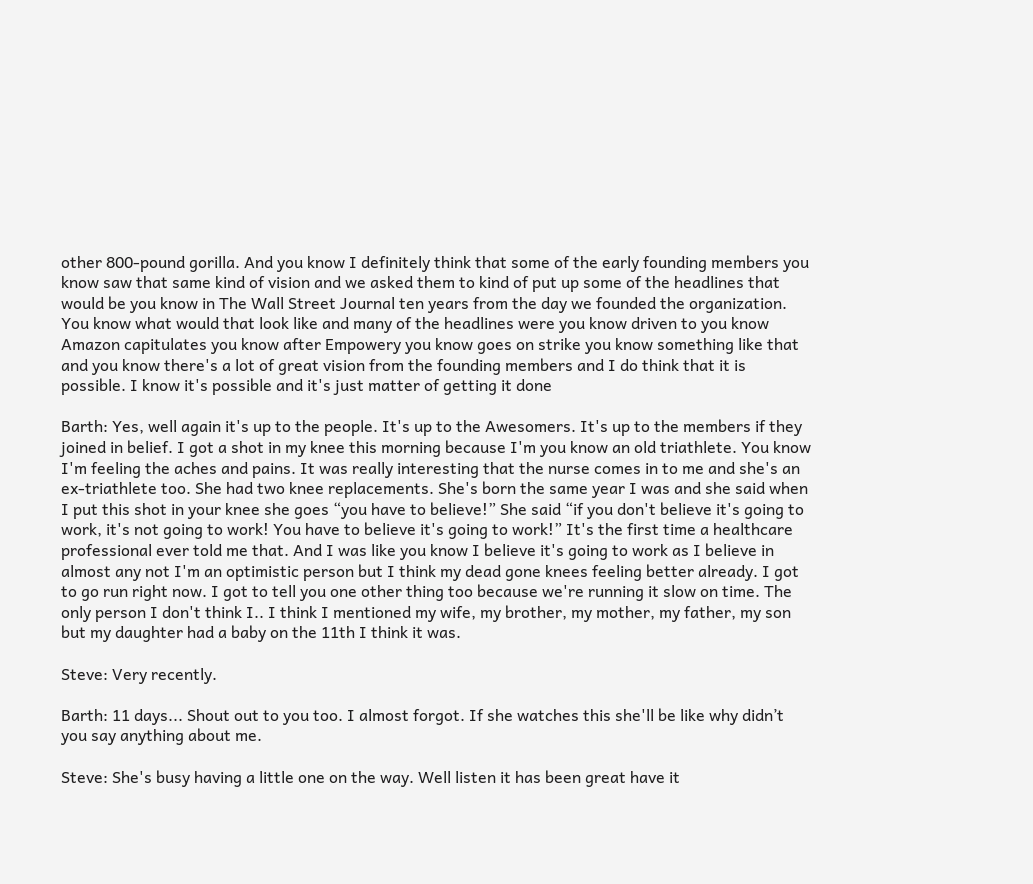other 800-pound gorilla. And you know I definitely think that some of the early founding members you know saw that same kind of vision and we asked them to kind of put up some of the headlines that would be you know in The Wall Street Journal ten years from the day we founded the organization. You know what would that look like and many of the headlines were you know driven to you know Amazon capitulates you know after Empowery you know goes on strike you know something like that and you know there's a lot of great vision from the founding members and I do think that it is possible. I know it's possible and it's just matter of getting it done

Barth: Yes, well again it's up to the people. It's up to the Awesomers. It's up to the members if they joined in belief. I got a shot in my knee this morning because I'm you know an old triathlete. You know I'm feeling the aches and pains. It was really interesting that the nurse comes in to me and she's an ex-triathlete too. She had two knee replacements. She's born the same year I was and she said when I put this shot in your knee she goes “you have to believe!” She said “if you don't believe it's going to work, it's not going to work! You have to believe it's going to work!” It's the first time a healthcare professional ever told me that. And I was like you know I believe it's going to work as I believe in almost any not I'm an optimistic person but I think my dead gone knees feeling better already. I got to go run right now. I got to tell you one other thing too because we're running it slow on time. The only person I don't think I.. I think I mentioned my wife, my brother, my mother, my father, my son but my daughter had a baby on the 11th I think it was.

Steve: Very recently.

Barth: 11 days... Shout out to you too. I almost forgot. If she watches this she'll be like why didn’t you say anything about me.

Steve: She's busy having a little one on the way. Well listen it has been great have it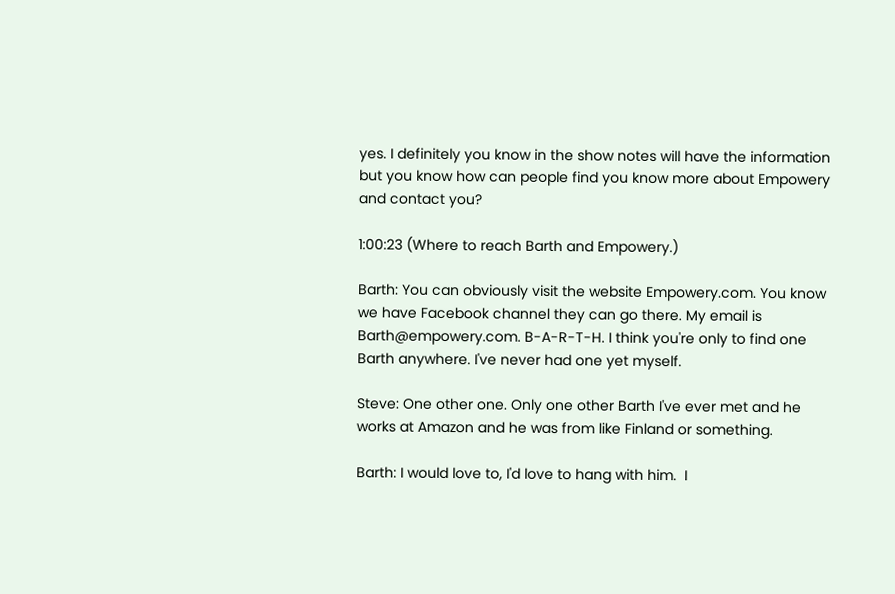yes. I definitely you know in the show notes will have the information but you know how can people find you know more about Empowery and contact you?

1:00:23 (Where to reach Barth and Empowery.)

Barth: You can obviously visit the website Empowery.com. You know we have Facebook channel they can go there. My email is Barth@empowery.com. B-A-R-T-H. I think you're only to find one Barth anywhere. I've never had one yet myself.

Steve: One other one. Only one other Barth I've ever met and he works at Amazon and he was from like Finland or something.

Barth: I would love to, I'd love to hang with him.  I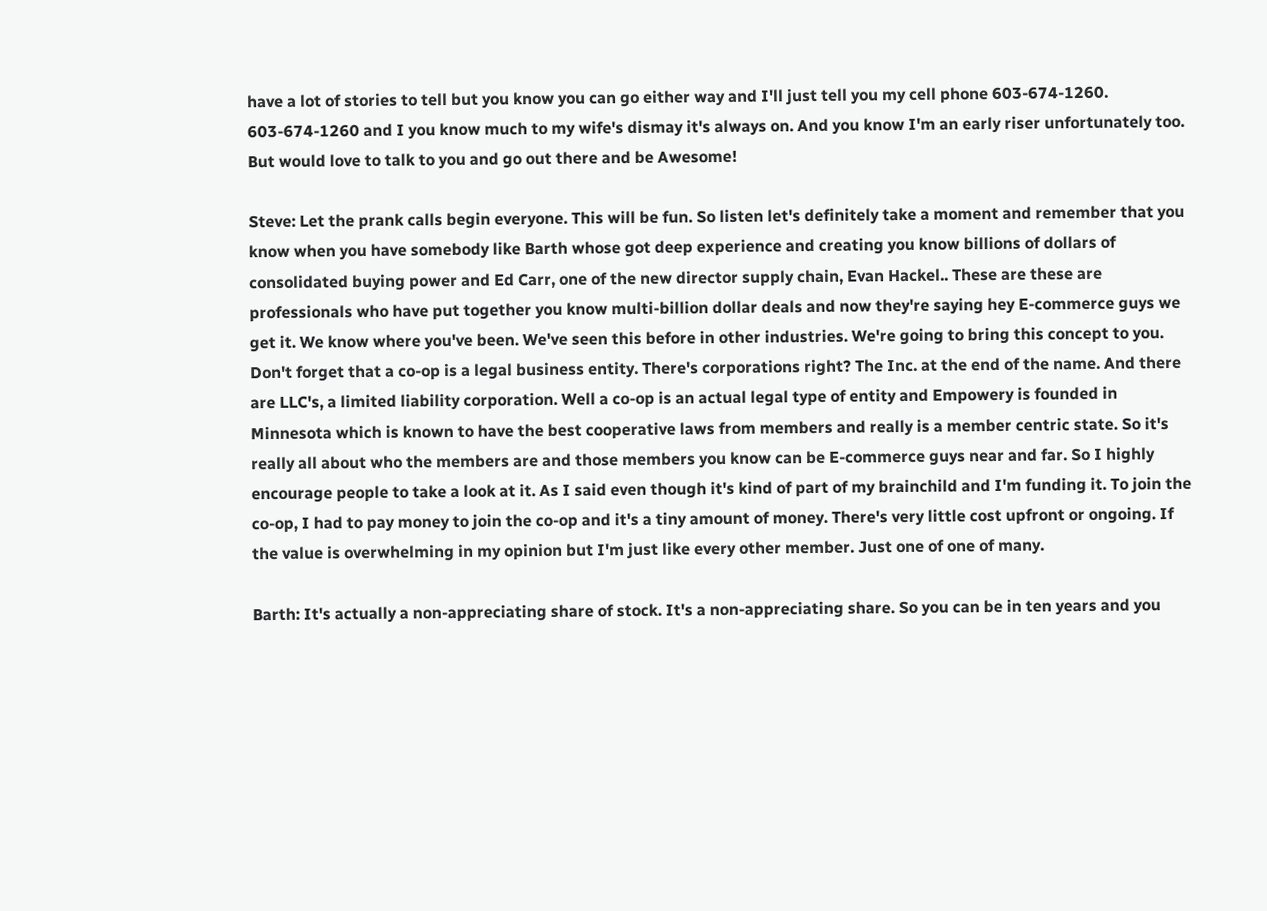have a lot of stories to tell but you know you can go either way and I'll just tell you my cell phone 603-674-1260. 603-674-1260 and I you know much to my wife's dismay it's always on. And you know I'm an early riser unfortunately too. But would love to talk to you and go out there and be Awesome!

Steve: Let the prank calls begin everyone. This will be fun. So listen let's definitely take a moment and remember that you know when you have somebody like Barth whose got deep experience and creating you know billions of dollars of consolidated buying power and Ed Carr, one of the new director supply chain, Evan Hackel.. These are these are professionals who have put together you know multi-billion dollar deals and now they're saying hey E-commerce guys we get it. We know where you've been. We've seen this before in other industries. We're going to bring this concept to you. Don't forget that a co-op is a legal business entity. There's corporations right? The Inc. at the end of the name. And there are LLC's, a limited liability corporation. Well a co-op is an actual legal type of entity and Empowery is founded in Minnesota which is known to have the best cooperative laws from members and really is a member centric state. So it's really all about who the members are and those members you know can be E-commerce guys near and far. So I highly encourage people to take a look at it. As I said even though it's kind of part of my brainchild and I'm funding it. To join the co-op, I had to pay money to join the co-op and it's a tiny amount of money. There's very little cost upfront or ongoing. If the value is overwhelming in my opinion but I'm just like every other member. Just one of one of many.

Barth: It's actually a non-appreciating share of stock. It's a non-appreciating share. So you can be in ten years and you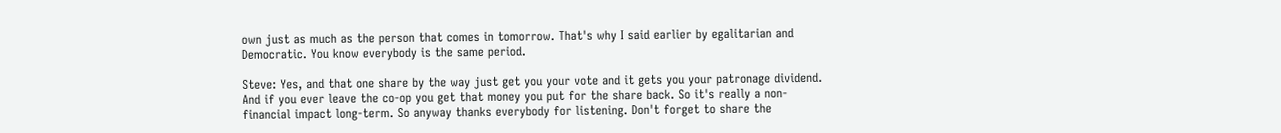own just as much as the person that comes in tomorrow. That's why I said earlier by egalitarian and Democratic. You know everybody is the same period.

Steve: Yes, and that one share by the way just get you your vote and it gets you your patronage dividend. And if you ever leave the co-op you get that money you put for the share back. So it's really a non-financial impact long-term. So anyway thanks everybody for listening. Don't forget to share the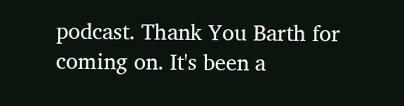podcast. Thank You Barth for coming on. It's been a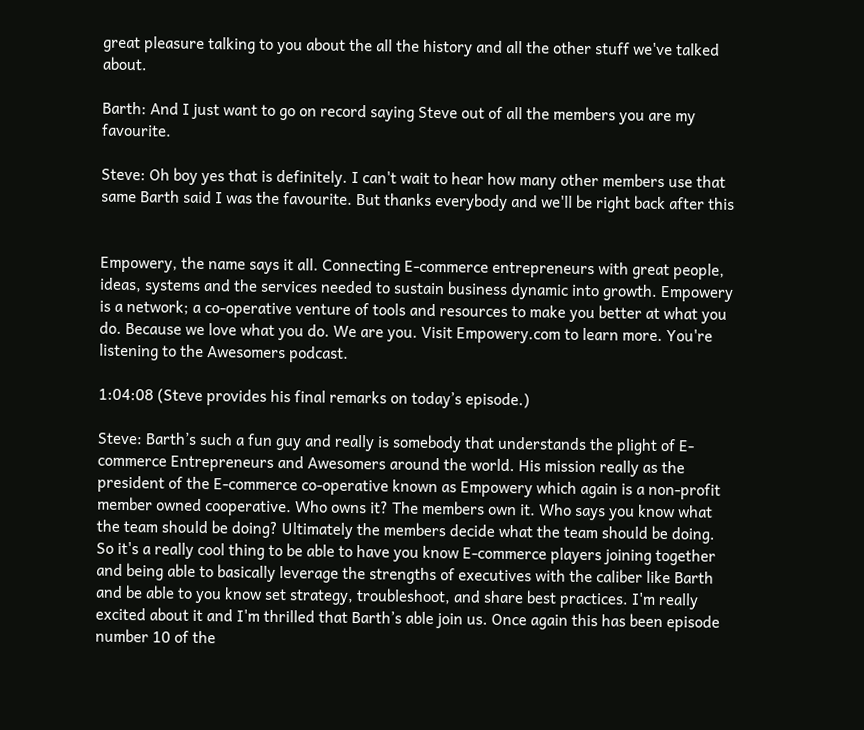great pleasure talking to you about the all the history and all the other stuff we've talked about.

Barth: And I just want to go on record saying Steve out of all the members you are my favourite.

Steve: Oh boy yes that is definitely. I can't wait to hear how many other members use that same Barth said I was the favourite. But thanks everybody and we'll be right back after this


Empowery, the name says it all. Connecting E-commerce entrepreneurs with great people, ideas, systems and the services needed to sustain business dynamic into growth. Empowery is a network; a co-operative venture of tools and resources to make you better at what you do. Because we love what you do. We are you. Visit Empowery.com to learn more. You're listening to the Awesomers podcast.

1:04:08 (Steve provides his final remarks on today’s episode.)

Steve: Barth’s such a fun guy and really is somebody that understands the plight of E-commerce Entrepreneurs and Awesomers around the world. His mission really as the president of the E-commerce co-operative known as Empowery which again is a non-profit member owned cooperative. Who owns it? The members own it. Who says you know what the team should be doing? Ultimately the members decide what the team should be doing. So it's a really cool thing to be able to have you know E-commerce players joining together and being able to basically leverage the strengths of executives with the caliber like Barth and be able to you know set strategy, troubleshoot, and share best practices. I'm really excited about it and I'm thrilled that Barth’s able join us. Once again this has been episode number 10 of the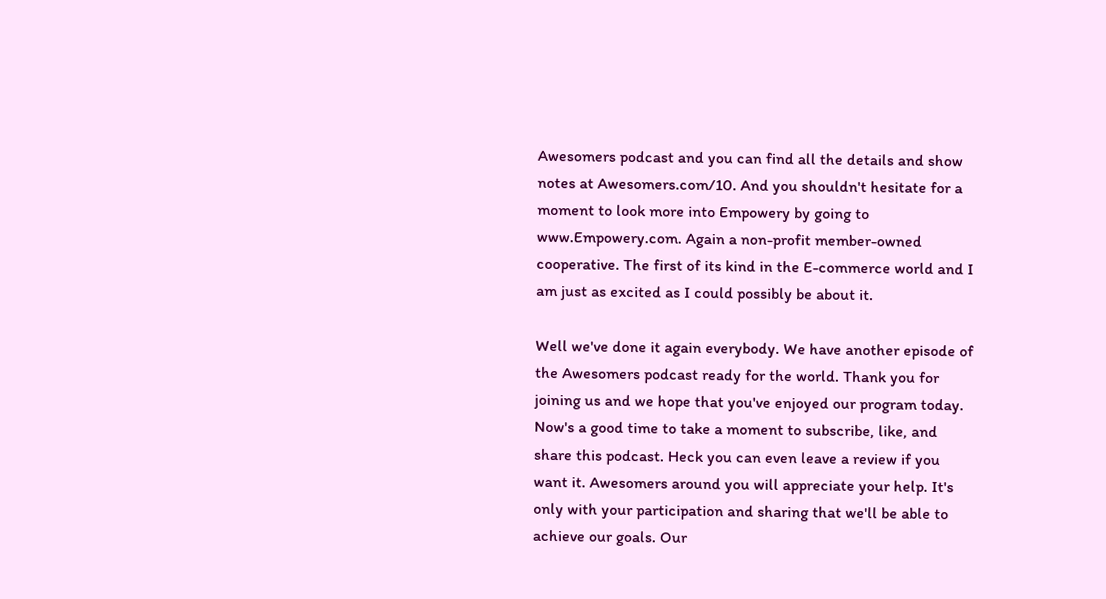Awesomers podcast and you can find all the details and show notes at Awesomers.com/10. And you shouldn't hesitate for a moment to look more into Empowery by going to www.Empowery.com. Again a non-profit member-owned cooperative. The first of its kind in the E-commerce world and I am just as excited as I could possibly be about it.

Well we've done it again everybody. We have another episode of the Awesomers podcast ready for the world. Thank you for joining us and we hope that you've enjoyed our program today. Now's a good time to take a moment to subscribe, like, and share this podcast. Heck you can even leave a review if you want it. Awesomers around you will appreciate your help. It's only with your participation and sharing that we'll be able to achieve our goals. Our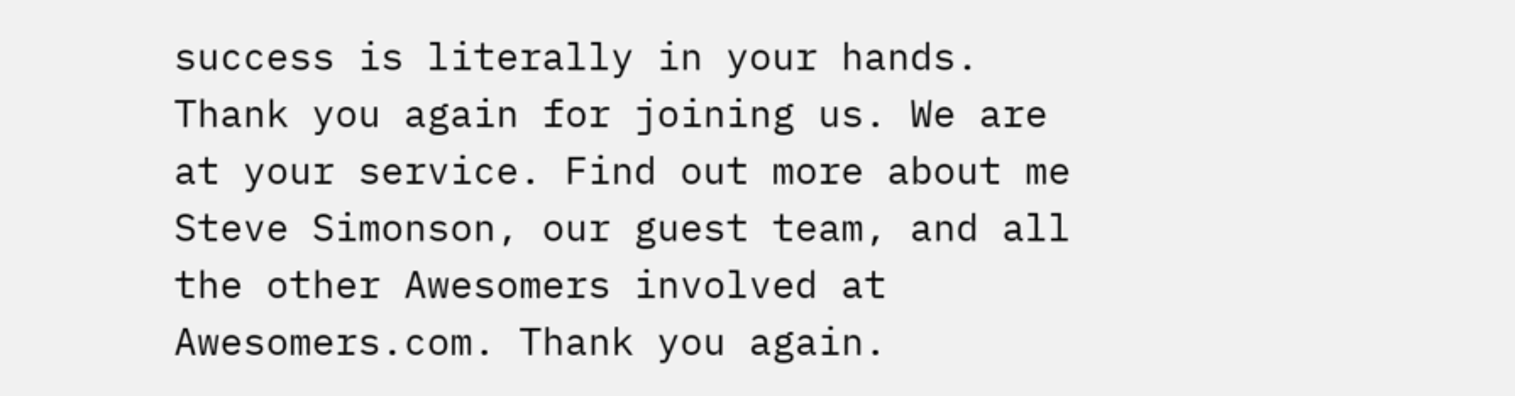success is literally in your hands. Thank you again for joining us. We are at your service. Find out more about me Steve Simonson, our guest team, and all the other Awesomers involved at Awesomers.com. Thank you again.